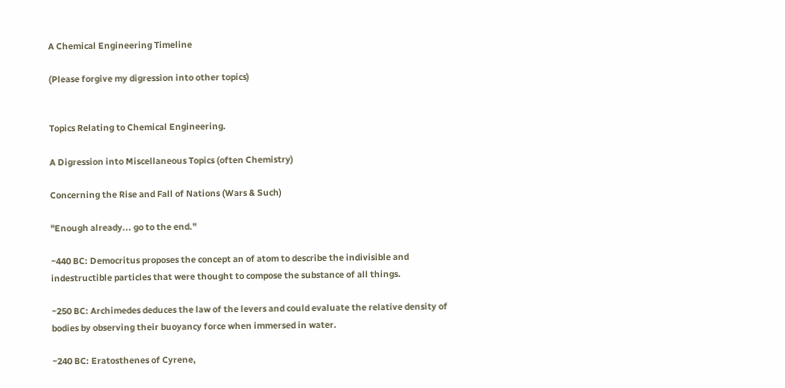A Chemical Engineering Timeline

(Please forgive my digression into other topics)


Topics Relating to Chemical Engineering.

A Digression into Miscellaneous Topics (often Chemistry)

Concerning the Rise and Fall of Nations (Wars & Such)

"Enough already... go to the end."

~440 BC: Democritus proposes the concept an of atom to describe the indivisible and indestructible particles that were thought to compose the substance of all things.

~250 BC: Archimedes deduces the law of the levers and could evaluate the relative density of bodies by observing their buoyancy force when immersed in water.

~240 BC: Eratosthenes of Cyrene,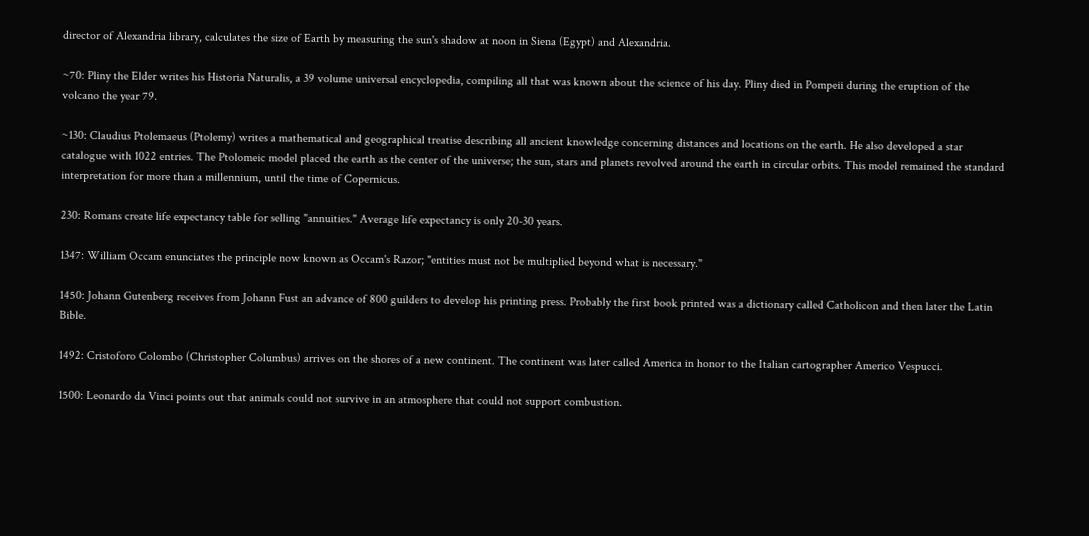director of Alexandria library, calculates the size of Earth by measuring the sun's shadow at noon in Siena (Egypt) and Alexandria.

~70: Pliny the Elder writes his Historia Naturalis, a 39 volume universal encyclopedia, compiling all that was known about the science of his day. Pliny died in Pompeii during the eruption of the volcano the year 79.

~130: Claudius Ptolemaeus (Ptolemy) writes a mathematical and geographical treatise describing all ancient knowledge concerning distances and locations on the earth. He also developed a star catalogue with 1022 entries. The Ptolomeic model placed the earth as the center of the universe; the sun, stars and planets revolved around the earth in circular orbits. This model remained the standard interpretation for more than a millennium, until the time of Copernicus.

230: Romans create life expectancy table for selling "annuities." Average life expectancy is only 20-30 years.

1347: William Occam enunciates the principle now known as Occam's Razor; "entities must not be multiplied beyond what is necessary."

1450: Johann Gutenberg receives from Johann Fust an advance of 800 guilders to develop his printing press. Probably the first book printed was a dictionary called Catholicon and then later the Latin Bible.

1492: Cristoforo Colombo (Christopher Columbus) arrives on the shores of a new continent. The continent was later called America in honor to the Italian cartographer Americo Vespucci.

1500: Leonardo da Vinci points out that animals could not survive in an atmosphere that could not support combustion.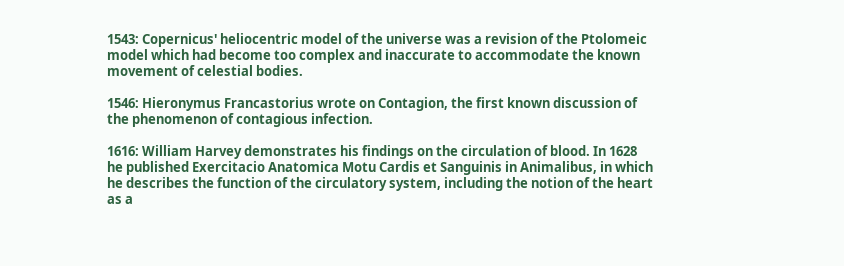1543: Copernicus' heliocentric model of the universe was a revision of the Ptolomeic model which had become too complex and inaccurate to accommodate the known movement of celestial bodies.

1546: Hieronymus Francastorius wrote on Contagion, the first known discussion of the phenomenon of contagious infection.

1616: William Harvey demonstrates his findings on the circulation of blood. In 1628 he published Exercitacio Anatomica Motu Cardis et Sanguinis in Animalibus, in which he describes the function of the circulatory system, including the notion of the heart as a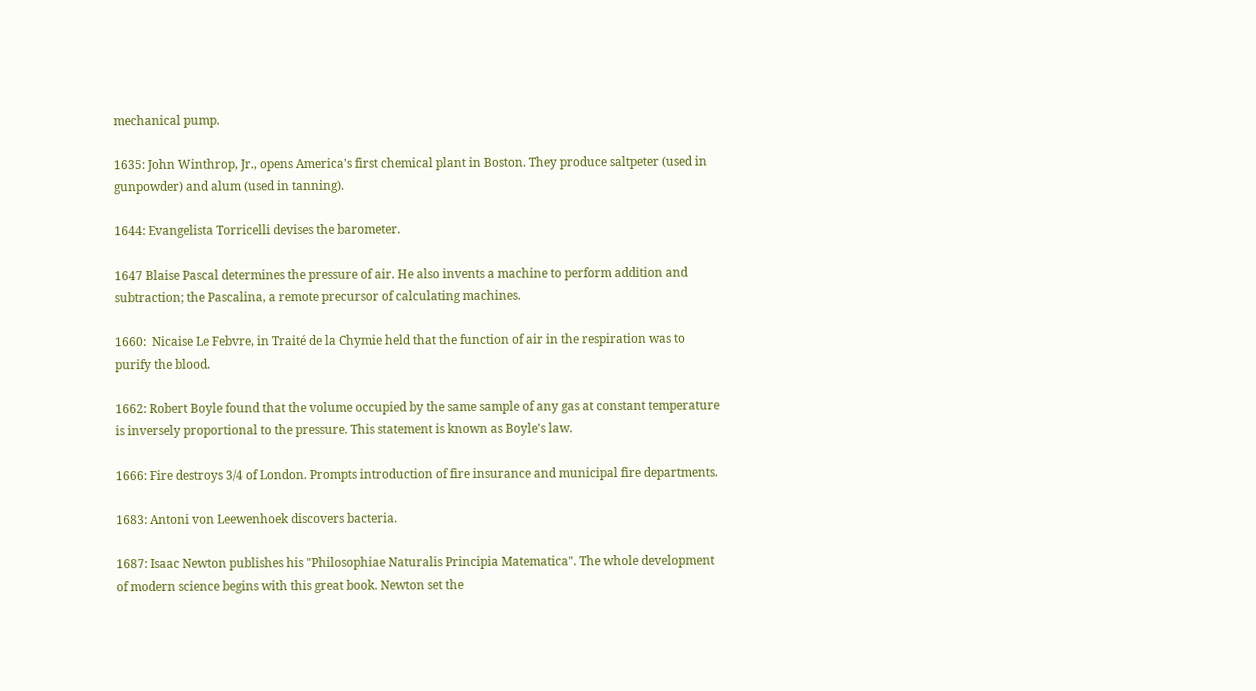mechanical pump.

1635: John Winthrop, Jr., opens America's first chemical plant in Boston. They produce saltpeter (used in gunpowder) and alum (used in tanning).

1644: Evangelista Torricelli devises the barometer.

1647 Blaise Pascal determines the pressure of air. He also invents a machine to perform addition and subtraction; the Pascalina, a remote precursor of calculating machines.

1660:  Nicaise Le Febvre, in Traité de la Chymie held that the function of air in the respiration was to purify the blood.

1662: Robert Boyle found that the volume occupied by the same sample of any gas at constant temperature is inversely proportional to the pressure. This statement is known as Boyle's law.

1666: Fire destroys 3/4 of London. Prompts introduction of fire insurance and municipal fire departments.

1683: Antoni von Leewenhoek discovers bacteria.

1687: Isaac Newton publishes his "Philosophiae Naturalis Principia Matematica". The whole development of modern science begins with this great book. Newton set the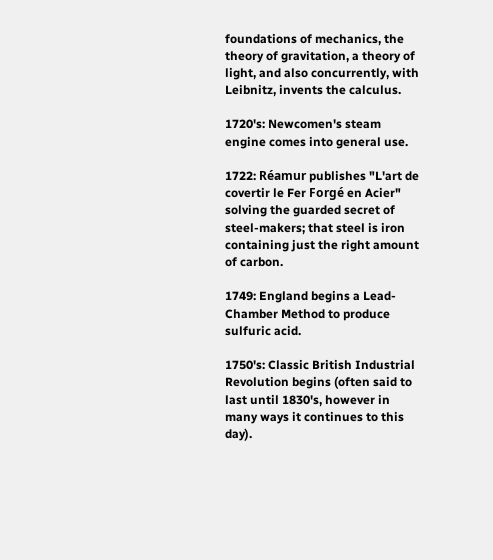foundations of mechanics, the theory of gravitation, a theory of light, and also concurrently, with Leibnitz, invents the calculus.

1720's: Newcomen's steam engine comes into general use.

1722: Réamur publishes "L'art de covertir le Fer Forgé en Acier" solving the guarded secret of steel-makers; that steel is iron containing just the right amount of carbon.

1749: England begins a Lead-Chamber Method to produce sulfuric acid.

1750's: Classic British Industrial Revolution begins (often said to last until 1830's, however in many ways it continues to this day).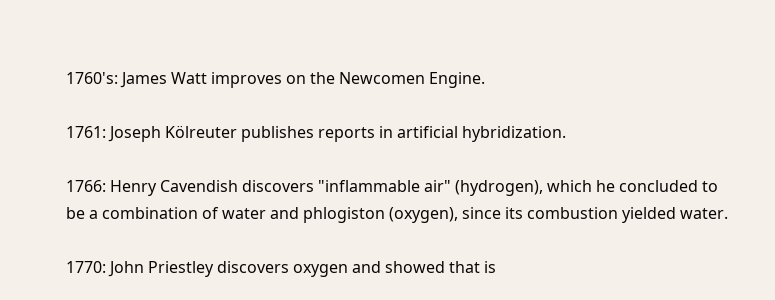1760's: James Watt improves on the Newcomen Engine.

1761: Joseph Kölreuter publishes reports in artificial hybridization.

1766: Henry Cavendish discovers "inflammable air" (hydrogen), which he concluded to be a combination of water and phlogiston (oxygen), since its combustion yielded water.

1770: John Priestley discovers oxygen and showed that is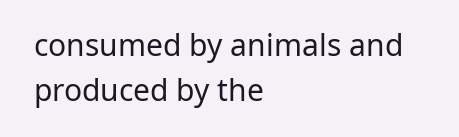consumed by animals and produced by the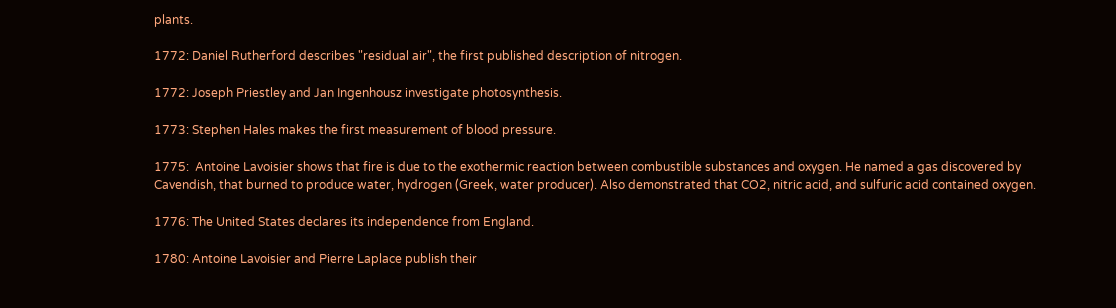plants.

1772: Daniel Rutherford describes "residual air", the first published description of nitrogen.

1772: Joseph Priestley and Jan Ingenhousz investigate photosynthesis.

1773: Stephen Hales makes the first measurement of blood pressure.

1775:  Antoine Lavoisier shows that fire is due to the exothermic reaction between combustible substances and oxygen. He named a gas discovered by Cavendish, that burned to produce water, hydrogen (Greek, water producer). Also demonstrated that CO2, nitric acid, and sulfuric acid contained oxygen.

1776: The United States declares its independence from England.

1780: Antoine Lavoisier and Pierre Laplace publish their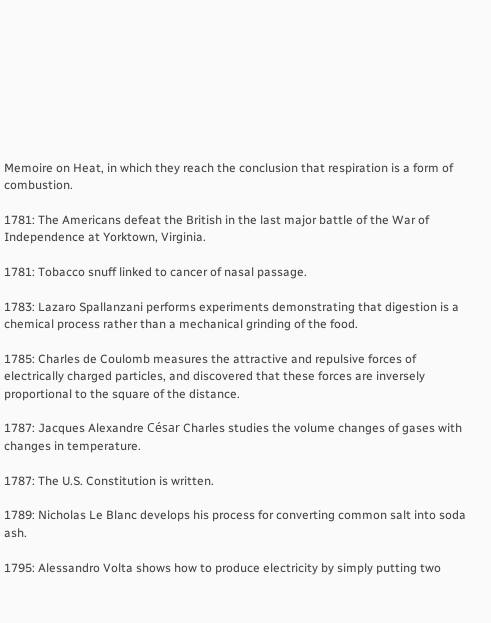Memoire on Heat, in which they reach the conclusion that respiration is a form of combustion.

1781: The Americans defeat the British in the last major battle of the War of Independence at Yorktown, Virginia.

1781: Tobacco snuff linked to cancer of nasal passage.

1783: Lazaro Spallanzani performs experiments demonstrating that digestion is a chemical process rather than a mechanical grinding of the food.

1785: Charles de Coulomb measures the attractive and repulsive forces of electrically charged particles, and discovered that these forces are inversely proportional to the square of the distance.

1787: Jacques Alexandre César Charles studies the volume changes of gases with changes in temperature.

1787: The U.S. Constitution is written.

1789: Nicholas Le Blanc develops his process for converting common salt into soda ash.

1795: Alessandro Volta shows how to produce electricity by simply putting two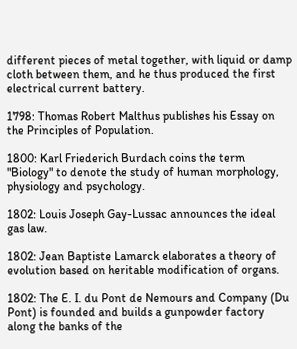different pieces of metal together, with liquid or damp cloth between them, and he thus produced the first electrical current battery.

1798: Thomas Robert Malthus publishes his Essay on the Principles of Population.

1800: Karl Friederich Burdach coins the term "Biology" to denote the study of human morphology, physiology and psychology.

1802: Louis Joseph Gay-Lussac announces the ideal gas law.

1802: Jean Baptiste Lamarck elaborates a theory of evolution based on heritable modification of organs.

1802: The E. I. du Pont de Nemours and Company (Du Pont) is founded and builds a gunpowder factory along the banks of the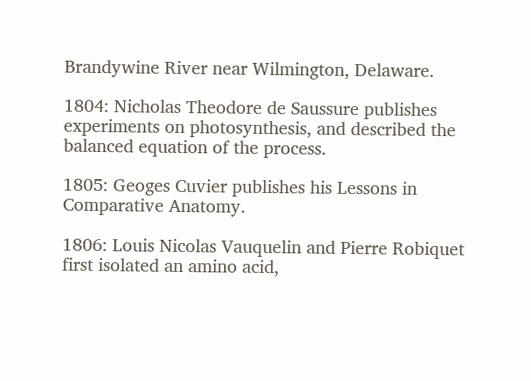Brandywine River near Wilmington, Delaware.

1804: Nicholas Theodore de Saussure publishes experiments on photosynthesis, and described the balanced equation of the process.

1805: Geoges Cuvier publishes his Lessons in Comparative Anatomy.

1806: Louis Nicolas Vauquelin and Pierre Robiquet first isolated an amino acid,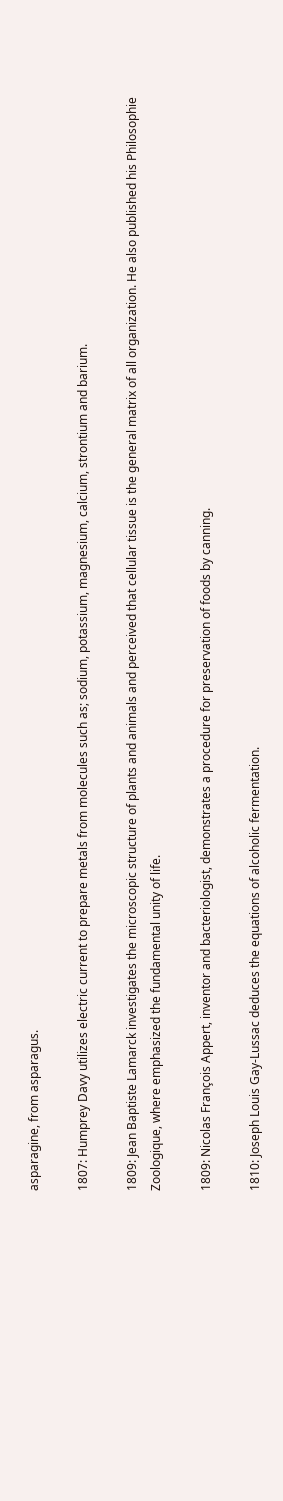asparagine, from asparagus.

1807: Humprey Davy utilizes electric current to prepare metals from molecules such as; sodium, potassium, magnesium, calcium, strontium and barium.

1809: Jean Baptiste Lamarck investigates the microscopic structure of plants and animals and perceived that cellular tissue is the general matrix of all organization. He also published his Philosophie Zoologique, where emphasized the fundamental unity of life.

1809: Nicolas François Appert, inventor and bacteriologist, demonstrates a procedure for preservation of foods by canning.

1810: Joseph Louis Gay-Lussac deduces the equations of alcoholic fermentation.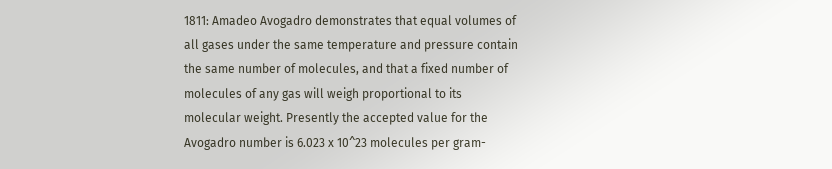1811: Amadeo Avogadro demonstrates that equal volumes of all gases under the same temperature and pressure contain the same number of molecules, and that a fixed number of molecules of any gas will weigh proportional to its molecular weight. Presently the accepted value for the Avogadro number is 6.023 x 10^23 molecules per gram-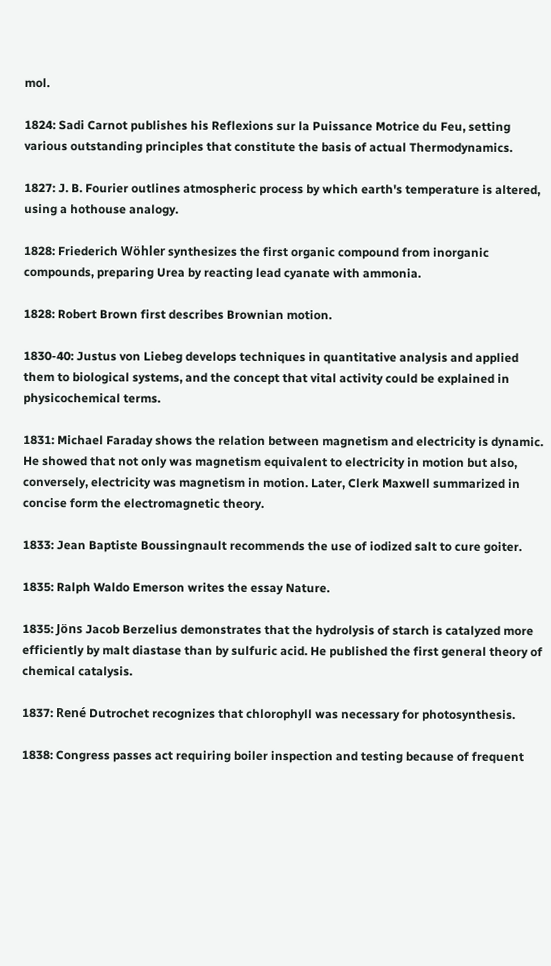mol.

1824: Sadi Carnot publishes his Reflexions sur la Puissance Motrice du Feu, setting various outstanding principles that constitute the basis of actual Thermodynamics.

1827: J. B. Fourier outlines atmospheric process by which earth's temperature is altered, using a hothouse analogy.

1828: Friederich Wöhler synthesizes the first organic compound from inorganic compounds, preparing Urea by reacting lead cyanate with ammonia.

1828: Robert Brown first describes Brownian motion.

1830-40: Justus von Liebeg develops techniques in quantitative analysis and applied them to biological systems, and the concept that vital activity could be explained in physicochemical terms.

1831: Michael Faraday shows the relation between magnetism and electricity is dynamic. He showed that not only was magnetism equivalent to electricity in motion but also, conversely, electricity was magnetism in motion. Later, Clerk Maxwell summarized in concise form the electromagnetic theory.

1833: Jean Baptiste Boussingnault recommends the use of iodized salt to cure goiter.

1835: Ralph Waldo Emerson writes the essay Nature.

1835: Jöns Jacob Berzelius demonstrates that the hydrolysis of starch is catalyzed more efficiently by malt diastase than by sulfuric acid. He published the first general theory of chemical catalysis.

1837: René Dutrochet recognizes that chlorophyll was necessary for photosynthesis.

1838: Congress passes act requiring boiler inspection and testing because of frequent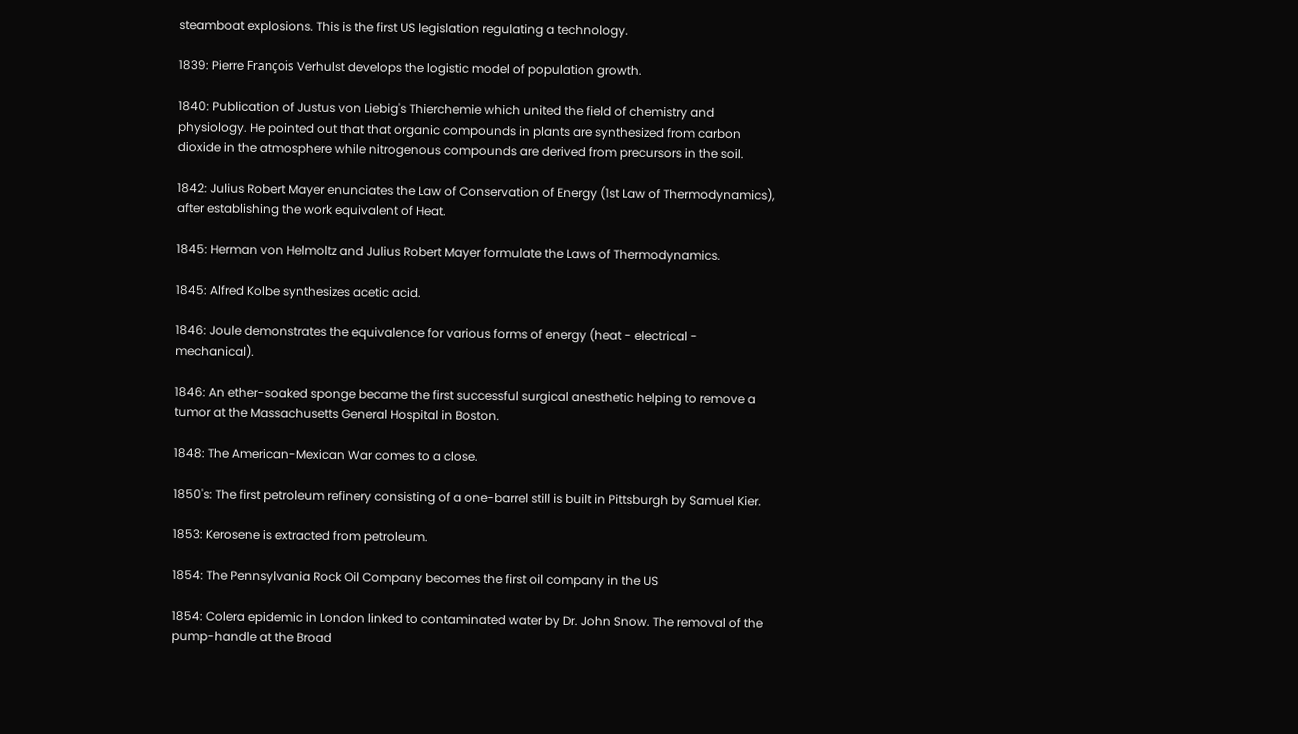steamboat explosions. This is the first US legislation regulating a technology.

1839: Pierre François Verhulst develops the logistic model of population growth.

1840: Publication of Justus von Liebig's Thierchemie which united the field of chemistry and physiology. He pointed out that that organic compounds in plants are synthesized from carbon dioxide in the atmosphere while nitrogenous compounds are derived from precursors in the soil.

1842: Julius Robert Mayer enunciates the Law of Conservation of Energy (1st Law of Thermodynamics), after establishing the work equivalent of Heat.

1845: Herman von Helmoltz and Julius Robert Mayer formulate the Laws of Thermodynamics.

1845: Alfred Kolbe synthesizes acetic acid.

1846: Joule demonstrates the equivalence for various forms of energy (heat - electrical - mechanical).

1846: An ether-soaked sponge became the first successful surgical anesthetic helping to remove a tumor at the Massachusetts General Hospital in Boston.

1848: The American-Mexican War comes to a close.

1850's: The first petroleum refinery consisting of a one-barrel still is built in Pittsburgh by Samuel Kier.

1853: Kerosene is extracted from petroleum.

1854: The Pennsylvania Rock Oil Company becomes the first oil company in the US

1854: Colera epidemic in London linked to contaminated water by Dr. John Snow. The removal of the pump-handle at the Broad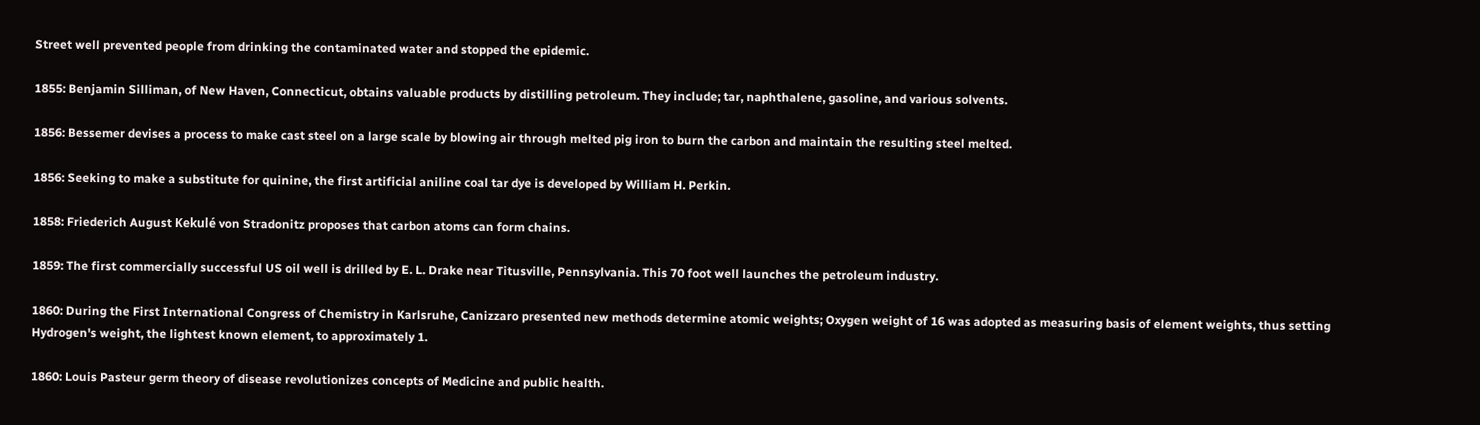Street well prevented people from drinking the contaminated water and stopped the epidemic.

1855: Benjamin Silliman, of New Haven, Connecticut, obtains valuable products by distilling petroleum. They include; tar, naphthalene, gasoline, and various solvents.

1856: Bessemer devises a process to make cast steel on a large scale by blowing air through melted pig iron to burn the carbon and maintain the resulting steel melted.

1856: Seeking to make a substitute for quinine, the first artificial aniline coal tar dye is developed by William H. Perkin.

1858: Friederich August Kekulé von Stradonitz proposes that carbon atoms can form chains.

1859: The first commercially successful US oil well is drilled by E. L. Drake near Titusville, Pennsylvania. This 70 foot well launches the petroleum industry.

1860: During the First International Congress of Chemistry in Karlsruhe, Canizzaro presented new methods determine atomic weights; Oxygen weight of 16 was adopted as measuring basis of element weights, thus setting Hydrogen's weight, the lightest known element, to approximately 1.

1860: Louis Pasteur germ theory of disease revolutionizes concepts of Medicine and public health.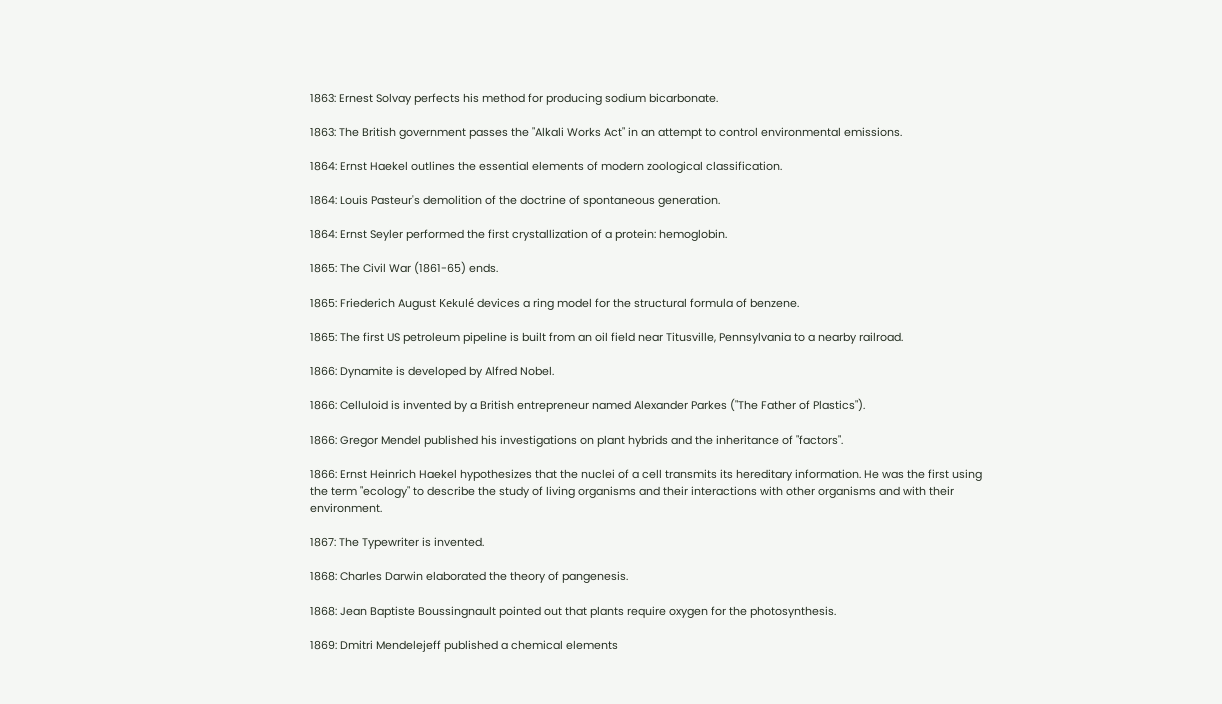1863: Ernest Solvay perfects his method for producing sodium bicarbonate.

1863: The British government passes the "Alkali Works Act" in an attempt to control environmental emissions.

1864: Ernst Haekel outlines the essential elements of modern zoological classification.

1864: Louis Pasteur's demolition of the doctrine of spontaneous generation.

1864: Ernst Seyler performed the first crystallization of a protein: hemoglobin.

1865: The Civil War (1861-65) ends.

1865: Friederich August Kekulé devices a ring model for the structural formula of benzene.

1865: The first US petroleum pipeline is built from an oil field near Titusville, Pennsylvania to a nearby railroad.

1866: Dynamite is developed by Alfred Nobel.

1866: Celluloid is invented by a British entrepreneur named Alexander Parkes ("The Father of Plastics").

1866: Gregor Mendel published his investigations on plant hybrids and the inheritance of "factors".

1866: Ernst Heinrich Haekel hypothesizes that the nuclei of a cell transmits its hereditary information. He was the first using the term "ecology" to describe the study of living organisms and their interactions with other organisms and with their environment.

1867: The Typewriter is invented.

1868: Charles Darwin elaborated the theory of pangenesis.

1868: Jean Baptiste Boussingnault pointed out that plants require oxygen for the photosynthesis.

1869: Dmitri Mendelejeff published a chemical elements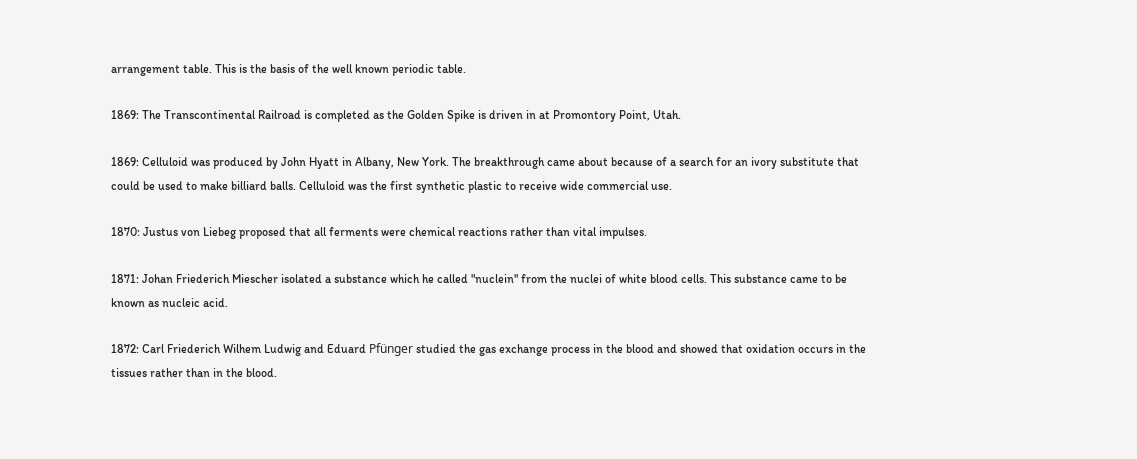arrangement table. This is the basis of the well known periodic table.

1869: The Transcontinental Railroad is completed as the Golden Spike is driven in at Promontory Point, Utah.

1869: Celluloid was produced by John Hyatt in Albany, New York. The breakthrough came about because of a search for an ivory substitute that could be used to make billiard balls. Celluloid was the first synthetic plastic to receive wide commercial use.

1870: Justus von Liebeg proposed that all ferments were chemical reactions rather than vital impulses.

1871: Johan Friederich Miescher isolated a substance which he called "nuclein" from the nuclei of white blood cells. This substance came to be known as nucleic acid.

1872: Carl Friederich Wilhem Ludwig and Eduard Pfünger studied the gas exchange process in the blood and showed that oxidation occurs in the tissues rather than in the blood.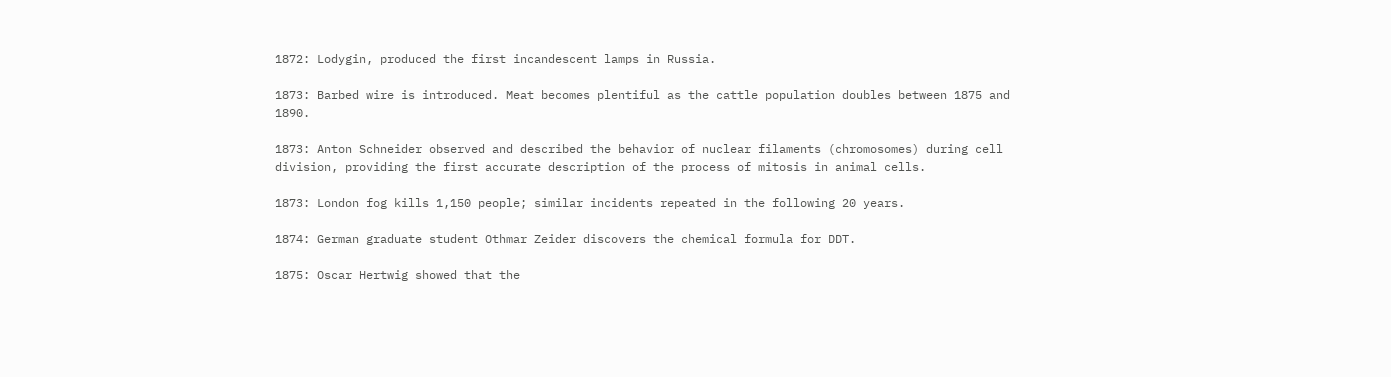1872: Lodygin, produced the first incandescent lamps in Russia.

1873: Barbed wire is introduced. Meat becomes plentiful as the cattle population doubles between 1875 and 1890.

1873: Anton Schneider observed and described the behavior of nuclear filaments (chromosomes) during cell division, providing the first accurate description of the process of mitosis in animal cells.

1873: London fog kills 1,150 people; similar incidents repeated in the following 20 years.

1874: German graduate student Othmar Zeider discovers the chemical formula for DDT.

1875: Oscar Hertwig showed that the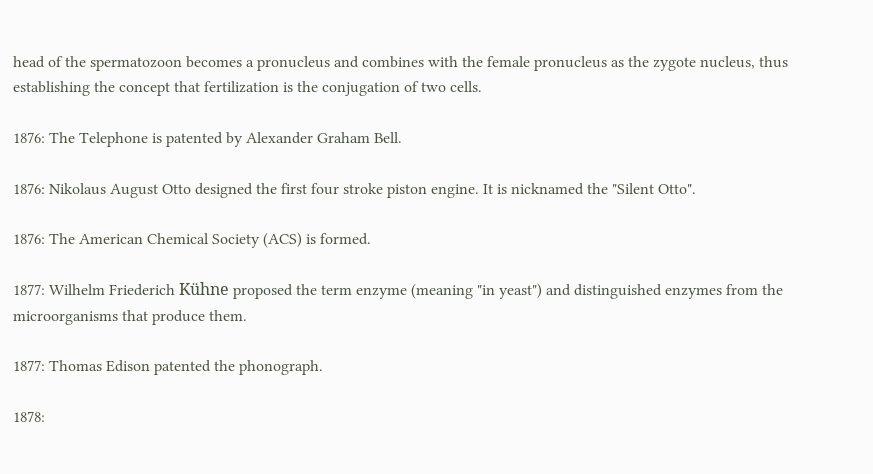head of the spermatozoon becomes a pronucleus and combines with the female pronucleus as the zygote nucleus, thus establishing the concept that fertilization is the conjugation of two cells.

1876: The Telephone is patented by Alexander Graham Bell.

1876: Nikolaus August Otto designed the first four stroke piston engine. It is nicknamed the "Silent Otto".

1876: The American Chemical Society (ACS) is formed.

1877: Wilhelm Friederich Kühne proposed the term enzyme (meaning "in yeast") and distinguished enzymes from the microorganisms that produce them.

1877: Thomas Edison patented the phonograph.

1878: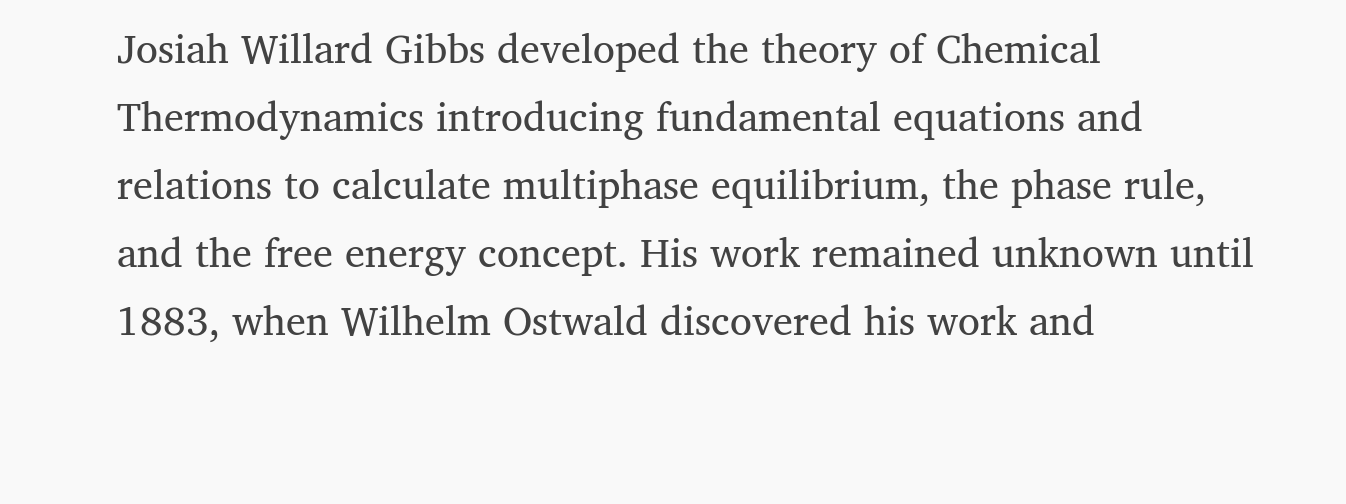Josiah Willard Gibbs developed the theory of Chemical Thermodynamics introducing fundamental equations and relations to calculate multiphase equilibrium, the phase rule, and the free energy concept. His work remained unknown until 1883, when Wilhelm Ostwald discovered his work and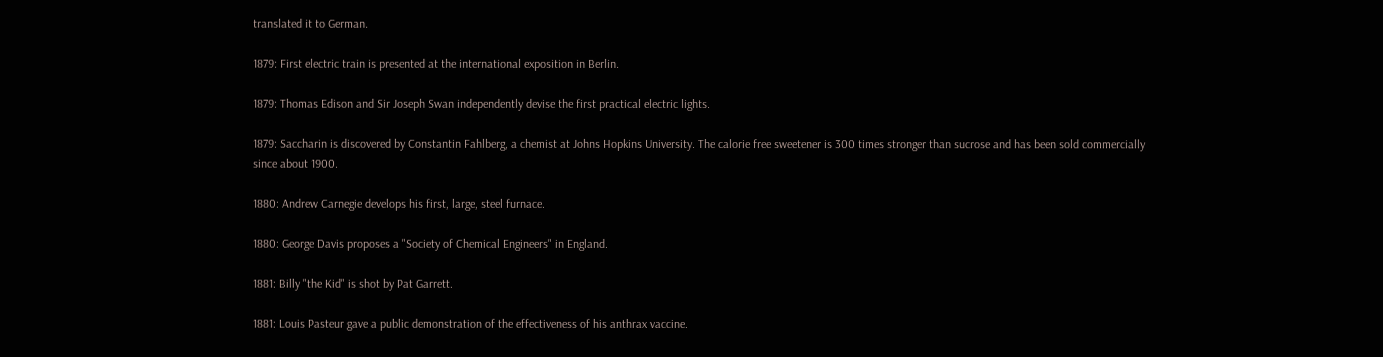translated it to German.

1879: First electric train is presented at the international exposition in Berlin.

1879: Thomas Edison and Sir Joseph Swan independently devise the first practical electric lights.

1879: Saccharin is discovered by Constantin Fahlberg, a chemist at Johns Hopkins University. The calorie free sweetener is 300 times stronger than sucrose and has been sold commercially since about 1900.

1880: Andrew Carnegie develops his first, large, steel furnace.

1880: George Davis proposes a "Society of Chemical Engineers" in England.

1881: Billy "the Kid" is shot by Pat Garrett.

1881: Louis Pasteur gave a public demonstration of the effectiveness of his anthrax vaccine.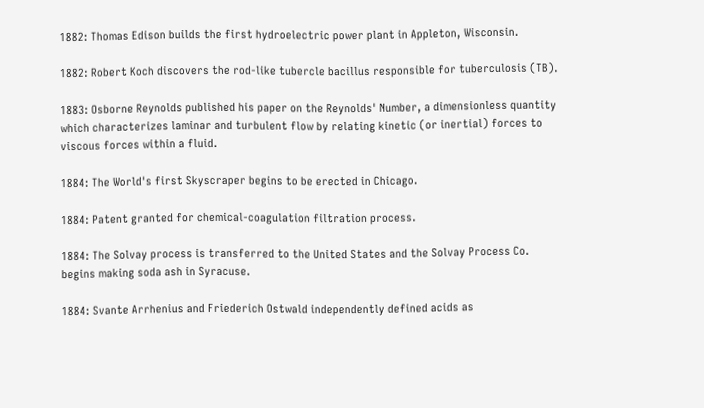1882: Thomas Edison builds the first hydroelectric power plant in Appleton, Wisconsin.

1882: Robert Koch discovers the rod-like tubercle bacillus responsible for tuberculosis (TB).

1883: Osborne Reynolds published his paper on the Reynolds' Number, a dimensionless quantity which characterizes laminar and turbulent flow by relating kinetic (or inertial) forces to viscous forces within a fluid.

1884: The World's first Skyscraper begins to be erected in Chicago.

1884: Patent granted for chemical-coagulation filtration process.

1884: The Solvay process is transferred to the United States and the Solvay Process Co. begins making soda ash in Syracuse.

1884: Svante Arrhenius and Friederich Ostwald independently defined acids as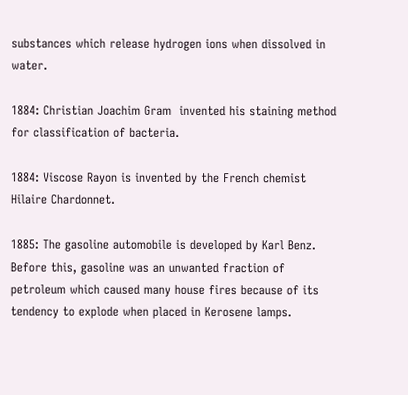substances which release hydrogen ions when dissolved in water.

1884: Christian Joachim Gram  invented his staining method for classification of bacteria.

1884: Viscose Rayon is invented by the French chemist Hilaire Chardonnet.

1885: The gasoline automobile is developed by Karl Benz. Before this, gasoline was an unwanted fraction of petroleum which caused many house fires because of its tendency to explode when placed in Kerosene lamps.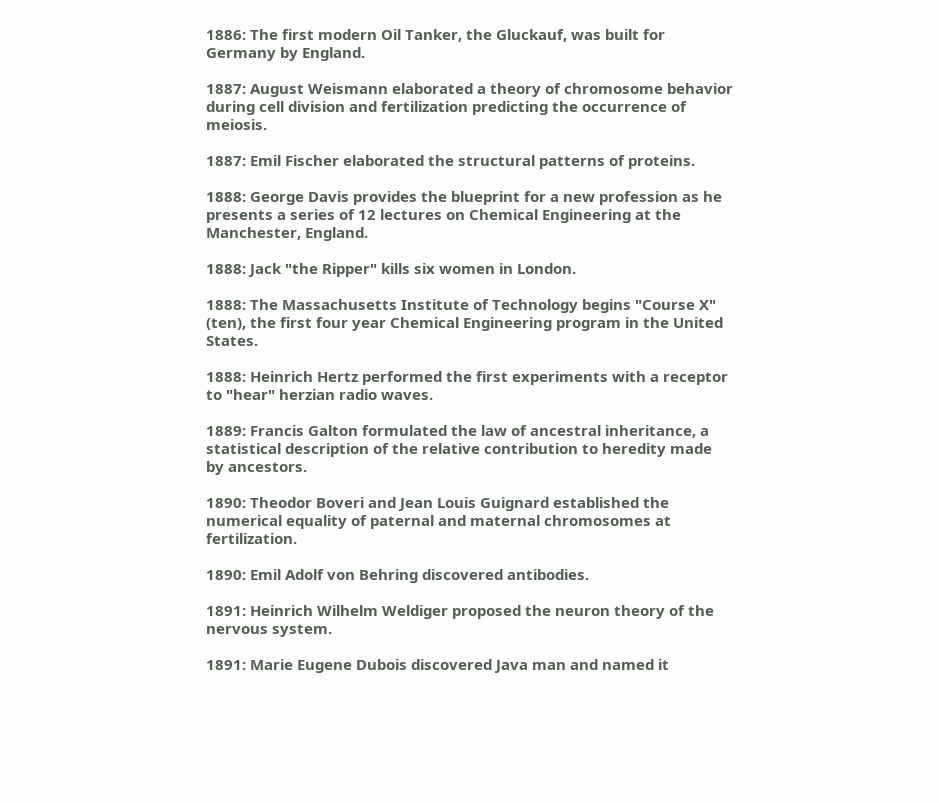1886: The first modern Oil Tanker, the Gluckauf, was built for Germany by England.

1887: August Weismann elaborated a theory of chromosome behavior during cell division and fertilization predicting the occurrence of meiosis.

1887: Emil Fischer elaborated the structural patterns of proteins.

1888: George Davis provides the blueprint for a new profession as he presents a series of 12 lectures on Chemical Engineering at the Manchester, England.

1888: Jack "the Ripper" kills six women in London.

1888: The Massachusetts Institute of Technology begins "Course X" (ten), the first four year Chemical Engineering program in the United States.

1888: Heinrich Hertz performed the first experiments with a receptor to "hear" herzian radio waves.

1889: Francis Galton formulated the law of ancestral inheritance, a statistical description of the relative contribution to heredity made by ancestors.

1890: Theodor Boveri and Jean Louis Guignard established the numerical equality of paternal and maternal chromosomes at fertilization.

1890: Emil Adolf von Behring discovered antibodies.

1891: Heinrich Wilhelm Weldiger proposed the neuron theory of the nervous system.

1891: Marie Eugene Dubois discovered Java man and named it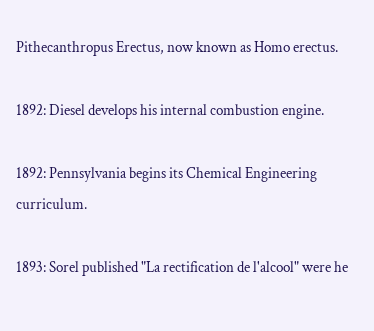Pithecanthropus Erectus, now known as Homo erectus.

1892: Diesel develops his internal combustion engine.

1892: Pennsylvania begins its Chemical Engineering curriculum.

1893: Sorel published "La rectification de l'alcool" were he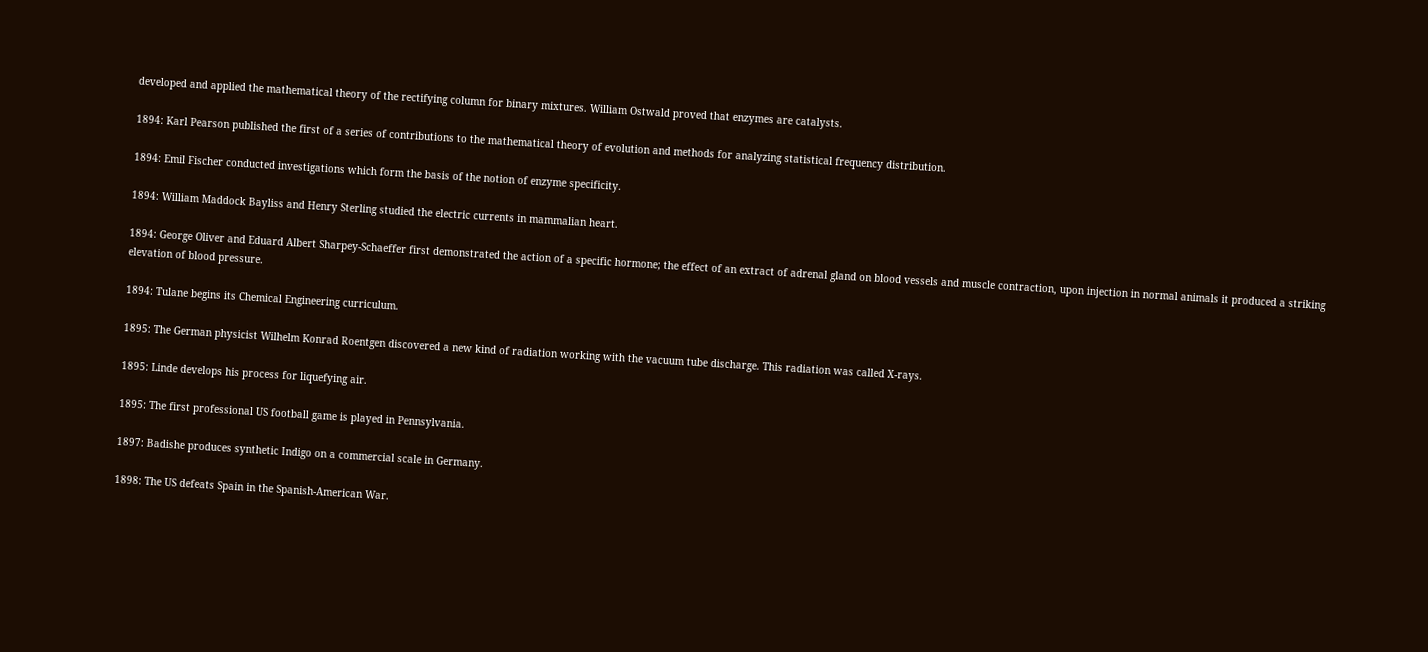developed and applied the mathematical theory of the rectifying column for binary mixtures. William Ostwald proved that enzymes are catalysts.

1894: Karl Pearson published the first of a series of contributions to the mathematical theory of evolution and methods for analyzing statistical frequency distribution.

1894: Emil Fischer conducted investigations which form the basis of the notion of enzyme specificity.

1894: William Maddock Bayliss and Henry Sterling studied the electric currents in mammalian heart.

1894: George Oliver and Eduard Albert Sharpey-Schaeffer first demonstrated the action of a specific hormone; the effect of an extract of adrenal gland on blood vessels and muscle contraction, upon injection in normal animals it produced a striking elevation of blood pressure.

1894: Tulane begins its Chemical Engineering curriculum.

1895: The German physicist Wilhelm Konrad Roentgen discovered a new kind of radiation working with the vacuum tube discharge. This radiation was called X-rays.

1895: Linde develops his process for liquefying air.

1895: The first professional US football game is played in Pennsylvania.

1897: Badishe produces synthetic Indigo on a commercial scale in Germany.

1898: The US defeats Spain in the Spanish-American War.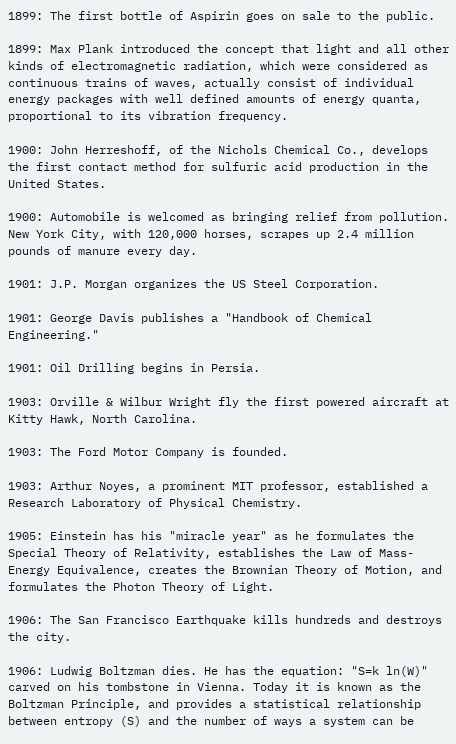1899: The first bottle of Aspirin goes on sale to the public.

1899: Max Plank introduced the concept that light and all other kinds of electromagnetic radiation, which were considered as continuous trains of waves, actually consist of individual energy packages with well defined amounts of energy quanta, proportional to its vibration frequency.

1900: John Herreshoff, of the Nichols Chemical Co., develops the first contact method for sulfuric acid production in the United States.

1900: Automobile is welcomed as bringing relief from pollution. New York City, with 120,000 horses, scrapes up 2.4 million pounds of manure every day.

1901: J.P. Morgan organizes the US Steel Corporation.

1901: George Davis publishes a "Handbook of Chemical Engineering."

1901: Oil Drilling begins in Persia.

1903: Orville & Wilbur Wright fly the first powered aircraft at Kitty Hawk, North Carolina.

1903: The Ford Motor Company is founded.

1903: Arthur Noyes, a prominent MIT professor, established a Research Laboratory of Physical Chemistry.

1905: Einstein has his "miracle year" as he formulates the Special Theory of Relativity, establishes the Law of Mass-Energy Equivalence, creates the Brownian Theory of Motion, and formulates the Photon Theory of Light.

1906: The San Francisco Earthquake kills hundreds and destroys the city.

1906: Ludwig Boltzman dies. He has the equation: "S=k ln(W)" carved on his tombstone in Vienna. Today it is known as the Boltzman Principle, and provides a statistical relationship between entropy (S) and the number of ways a system can be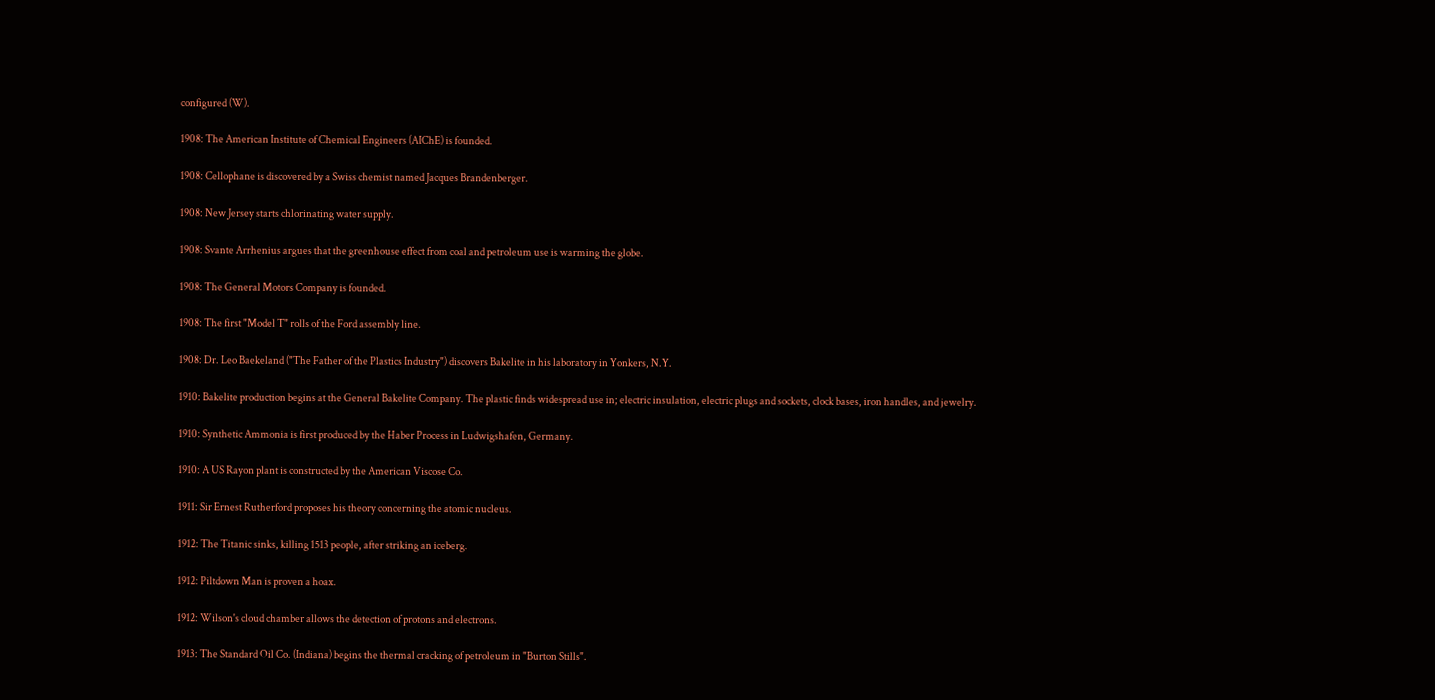configured (W).

1908: The American Institute of Chemical Engineers (AIChE) is founded.

1908: Cellophane is discovered by a Swiss chemist named Jacques Brandenberger.

1908: New Jersey starts chlorinating water supply.

1908: Svante Arrhenius argues that the greenhouse effect from coal and petroleum use is warming the globe.

1908: The General Motors Company is founded.

1908: The first "Model T" rolls of the Ford assembly line.

1908: Dr. Leo Baekeland ("The Father of the Plastics Industry") discovers Bakelite in his laboratory in Yonkers, N.Y.

1910: Bakelite production begins at the General Bakelite Company. The plastic finds widespread use in; electric insulation, electric plugs and sockets, clock bases, iron handles, and jewelry.

1910: Synthetic Ammonia is first produced by the Haber Process in Ludwigshafen, Germany.

1910: A US Rayon plant is constructed by the American Viscose Co.

1911: Sir Ernest Rutherford proposes his theory concerning the atomic nucleus.

1912: The Titanic sinks, killing 1513 people, after striking an iceberg.

1912: Piltdown Man is proven a hoax.

1912: Wilson's cloud chamber allows the detection of protons and electrons.

1913: The Standard Oil Co. (Indiana) begins the thermal cracking of petroleum in "Burton Stills".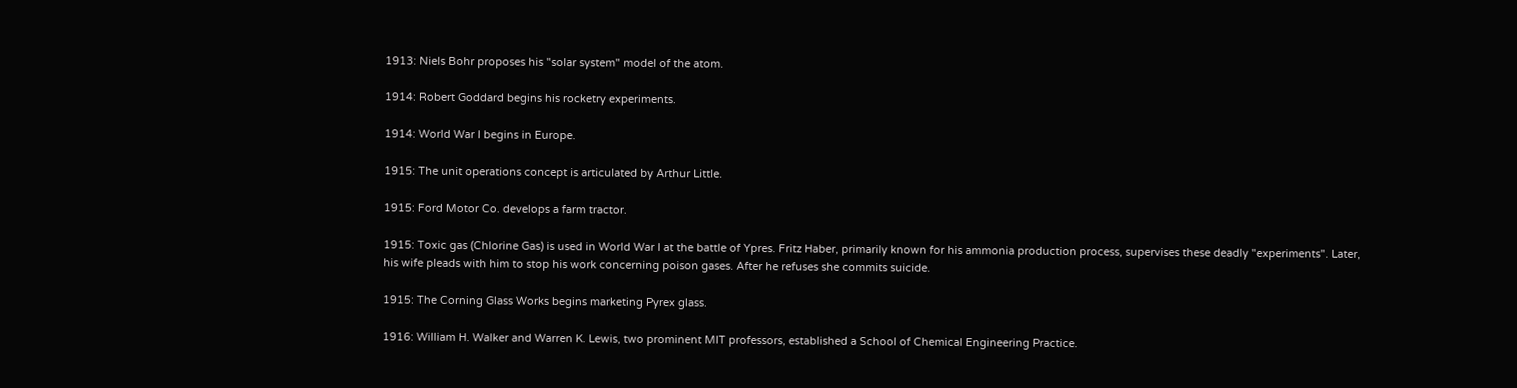1913: Niels Bohr proposes his "solar system" model of the atom.

1914: Robert Goddard begins his rocketry experiments.

1914: World War I begins in Europe.

1915: The unit operations concept is articulated by Arthur Little.

1915: Ford Motor Co. develops a farm tractor.

1915: Toxic gas (Chlorine Gas) is used in World War I at the battle of Ypres. Fritz Haber, primarily known for his ammonia production process, supervises these deadly "experiments". Later, his wife pleads with him to stop his work concerning poison gases. After he refuses she commits suicide.

1915: The Corning Glass Works begins marketing Pyrex glass.

1916: William H. Walker and Warren K. Lewis, two prominent MIT professors, established a School of Chemical Engineering Practice.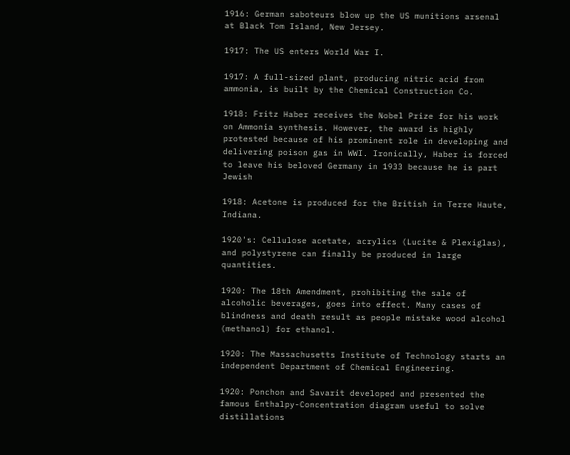1916: German saboteurs blow up the US munitions arsenal at Black Tom Island, New Jersey.

1917: The US enters World War I.

1917: A full-sized plant, producing nitric acid from ammonia, is built by the Chemical Construction Co.

1918: Fritz Haber receives the Nobel Prize for his work on Ammonia synthesis. However, the award is highly protested because of his prominent role in developing and delivering poison gas in WWI. Ironically, Haber is forced to leave his beloved Germany in 1933 because he is part Jewish

1918: Acetone is produced for the British in Terre Haute, Indiana.

1920's: Cellulose acetate, acrylics (Lucite & Plexiglas), and polystyrene can finally be produced in large quantities.

1920: The 18th Amendment, prohibiting the sale of alcoholic beverages, goes into effect. Many cases of blindness and death result as people mistake wood alcohol (methanol) for ethanol.

1920: The Massachusetts Institute of Technology starts an independent Department of Chemical Engineering.

1920: Ponchon and Savarit developed and presented the famous Enthalpy-Concentration diagram useful to solve distillations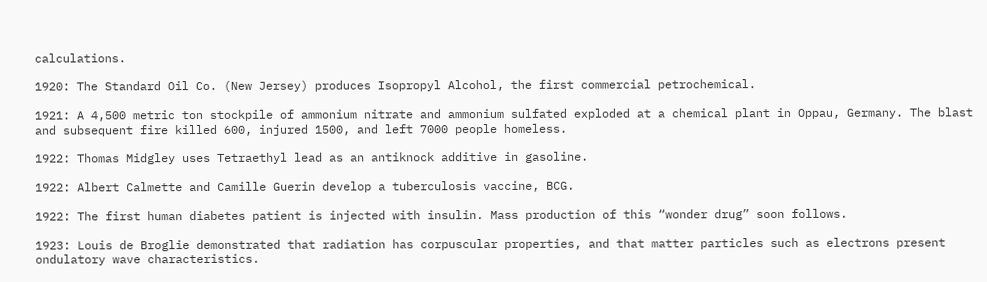calculations.

1920: The Standard Oil Co. (New Jersey) produces Isopropyl Alcohol, the first commercial petrochemical.

1921: A 4,500 metric ton stockpile of ammonium nitrate and ammonium sulfated exploded at a chemical plant in Oppau, Germany. The blast and subsequent fire killed 600, injured 1500, and left 7000 people homeless.

1922: Thomas Midgley uses Tetraethyl lead as an antiknock additive in gasoline.

1922: Albert Calmette and Camille Guerin develop a tuberculosis vaccine, BCG.

1922: The first human diabetes patient is injected with insulin. Mass production of this “wonder drug” soon follows.

1923: Louis de Broglie demonstrated that radiation has corpuscular properties, and that matter particles such as electrons present ondulatory wave characteristics.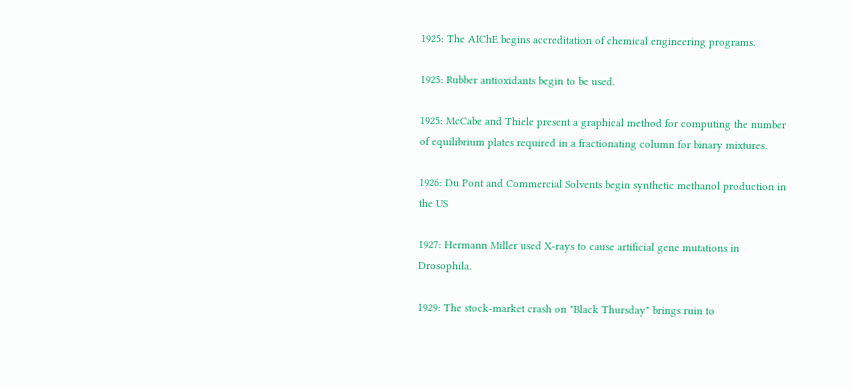1925: The AIChE begins accreditation of chemical engineering programs.

1925: Rubber antioxidants begin to be used.

1925: McCabe and Thiele present a graphical method for computing the number of equilibrium plates required in a fractionating column for binary mixtures.

1926: Du Pont and Commercial Solvents begin synthetic methanol production in the US

1927: Hermann Miller used X-rays to cause artificial gene mutations in Drosophila.

1929: The stock-market crash on "Black Thursday" brings ruin to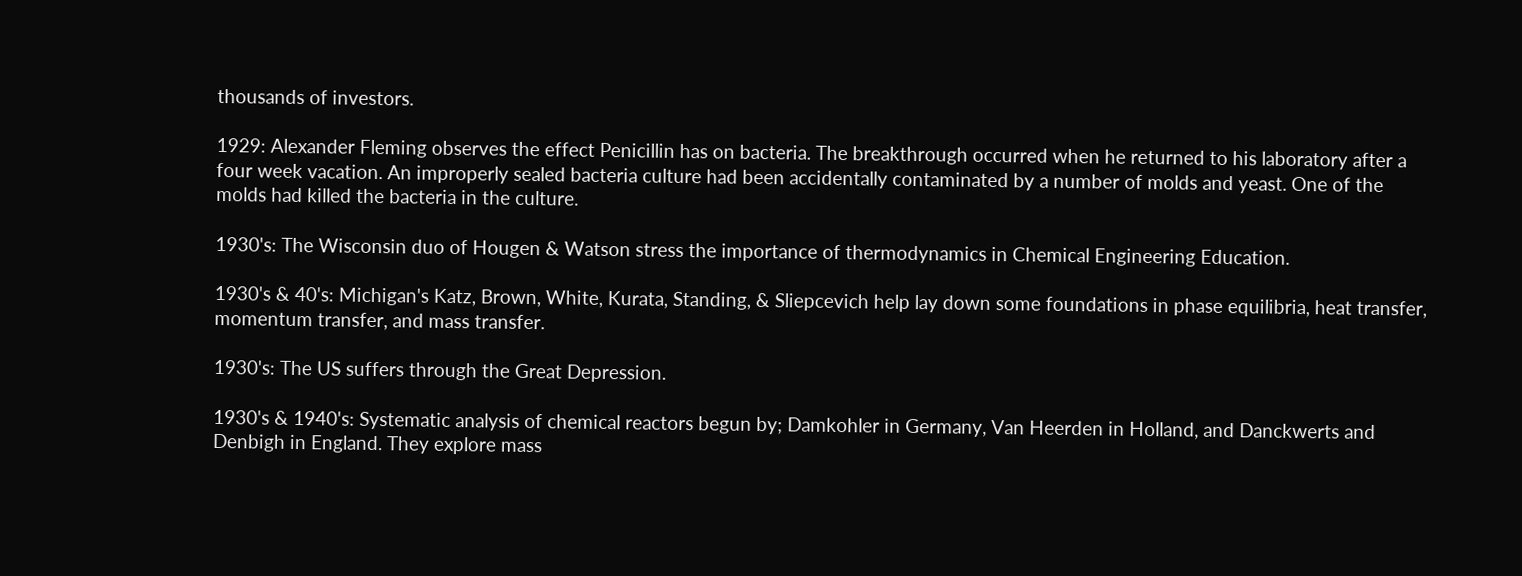thousands of investors.

1929: Alexander Fleming observes the effect Penicillin has on bacteria. The breakthrough occurred when he returned to his laboratory after a four week vacation. An improperly sealed bacteria culture had been accidentally contaminated by a number of molds and yeast. One of the molds had killed the bacteria in the culture.

1930's: The Wisconsin duo of Hougen & Watson stress the importance of thermodynamics in Chemical Engineering Education.

1930's & 40's: Michigan's Katz, Brown, White, Kurata, Standing, & Sliepcevich help lay down some foundations in phase equilibria, heat transfer, momentum transfer, and mass transfer.

1930's: The US suffers through the Great Depression.

1930's & 1940's: Systematic analysis of chemical reactors begun by; Damkohler in Germany, Van Heerden in Holland, and Danckwerts and Denbigh in England. They explore mass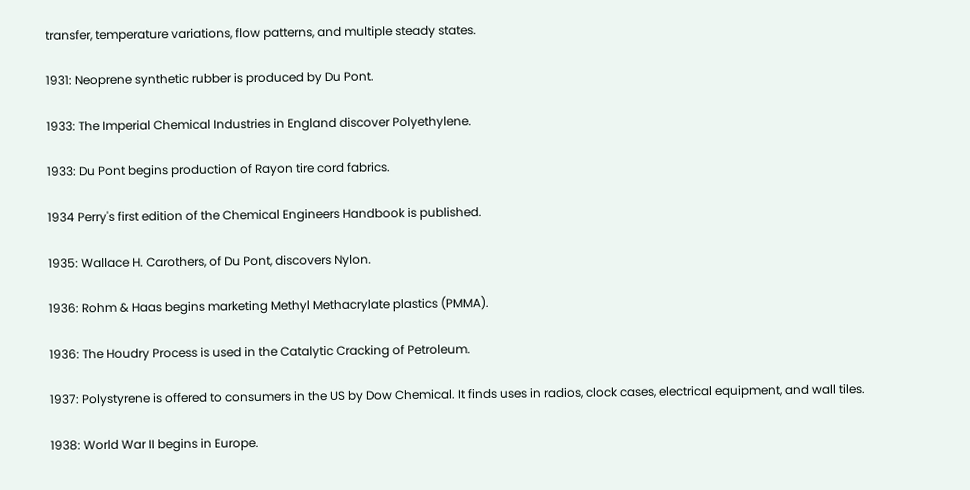transfer, temperature variations, flow patterns, and multiple steady states.

1931: Neoprene synthetic rubber is produced by Du Pont.

1933: The Imperial Chemical Industries in England discover Polyethylene.

1933: Du Pont begins production of Rayon tire cord fabrics.

1934 Perry's first edition of the Chemical Engineers Handbook is published.

1935: Wallace H. Carothers, of Du Pont, discovers Nylon.

1936: Rohm & Haas begins marketing Methyl Methacrylate plastics (PMMA).

1936: The Houdry Process is used in the Catalytic Cracking of Petroleum.

1937: Polystyrene is offered to consumers in the US by Dow Chemical. It finds uses in radios, clock cases, electrical equipment, and wall tiles.

1938: World War II begins in Europe.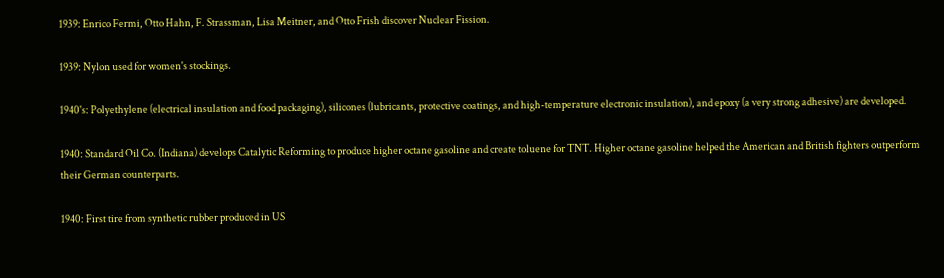1939: Enrico Fermi, Otto Hahn, F. Strassman, Lisa Meitner, and Otto Frish discover Nuclear Fission.

1939: Nylon used for women's stockings.

1940's: Polyethylene (electrical insulation and food packaging), silicones (lubricants, protective coatings, and high-temperature electronic insulation), and epoxy (a very strong adhesive) are developed.

1940: Standard Oil Co. (Indiana) develops Catalytic Reforming to produce higher octane gasoline and create toluene for TNT. Higher octane gasoline helped the American and British fighters outperform their German counterparts.

1940: First tire from synthetic rubber produced in US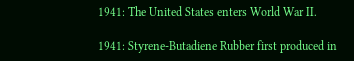1941: The United States enters World War II.

1941: Styrene-Butadiene Rubber first produced in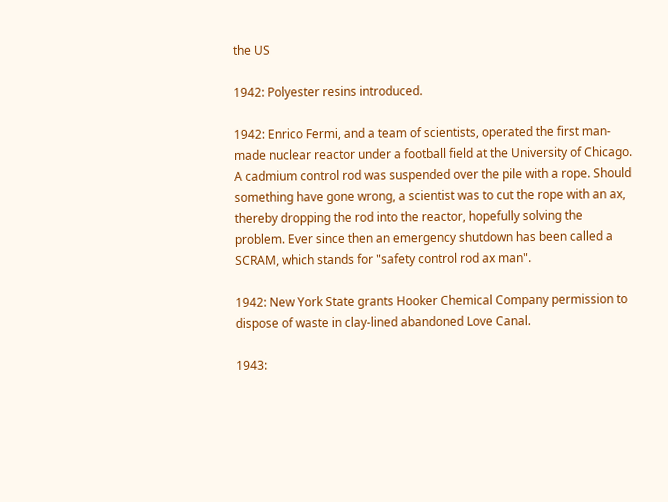the US

1942: Polyester resins introduced.

1942: Enrico Fermi, and a team of scientists, operated the first man-made nuclear reactor under a football field at the University of Chicago. A cadmium control rod was suspended over the pile with a rope. Should something have gone wrong, a scientist was to cut the rope with an ax, thereby dropping the rod into the reactor, hopefully solving the problem. Ever since then an emergency shutdown has been called a SCRAM, which stands for "safety control rod ax man".

1942: New York State grants Hooker Chemical Company permission to dispose of waste in clay-lined abandoned Love Canal.

1943: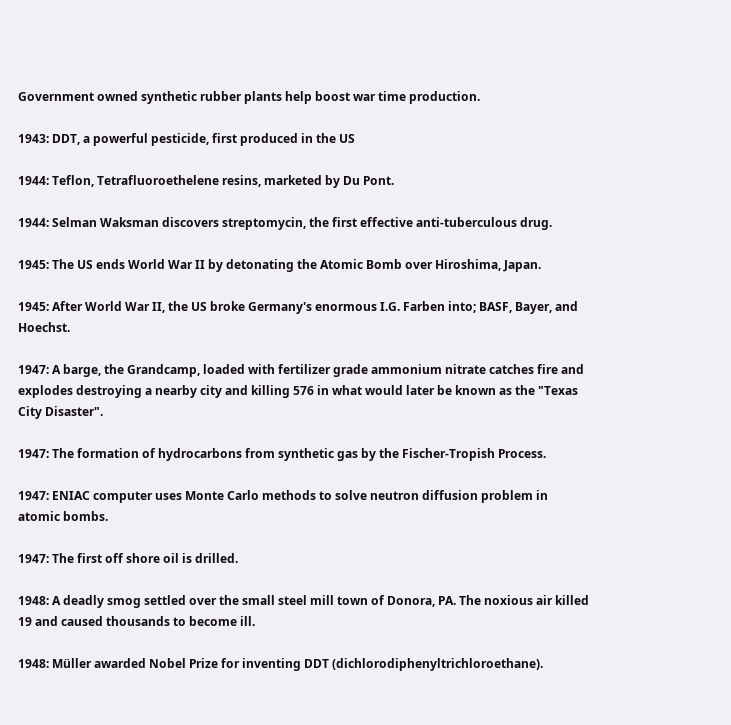Government owned synthetic rubber plants help boost war time production.

1943: DDT, a powerful pesticide, first produced in the US

1944: Teflon, Tetrafluoroethelene resins, marketed by Du Pont.

1944: Selman Waksman discovers streptomycin, the first effective anti-tuberculous drug.

1945: The US ends World War II by detonating the Atomic Bomb over Hiroshima, Japan.

1945: After World War II, the US broke Germany's enormous I.G. Farben into; BASF, Bayer, and Hoechst.

1947: A barge, the Grandcamp, loaded with fertilizer grade ammonium nitrate catches fire and explodes destroying a nearby city and killing 576 in what would later be known as the "Texas City Disaster".

1947: The formation of hydrocarbons from synthetic gas by the Fischer-Tropish Process.

1947: ENIAC computer uses Monte Carlo methods to solve neutron diffusion problem in atomic bombs.

1947: The first off shore oil is drilled.

1948: A deadly smog settled over the small steel mill town of Donora, PA. The noxious air killed 19 and caused thousands to become ill.

1948: Müller awarded Nobel Prize for inventing DDT (dichlorodiphenyltrichloroethane).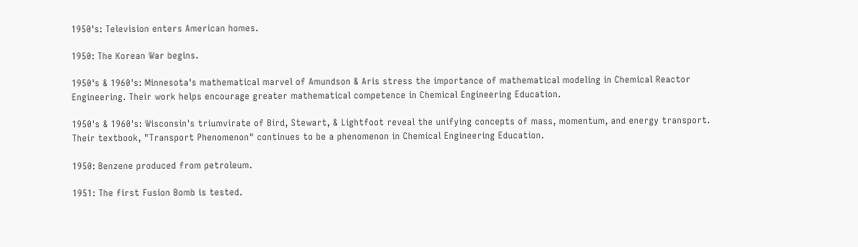1950's: Television enters American homes.

1950: The Korean War begins.

1950's & 1960's: Minnesota's mathematical marvel of Amundson & Aris stress the importance of mathematical modeling in Chemical Reactor Engineering. Their work helps encourage greater mathematical competence in Chemical Engineering Education.

1950's & 1960's: Wisconsin's triumvirate of Bird, Stewart, & Lightfoot reveal the unifying concepts of mass, momentum, and energy transport. Their textbook, "Transport Phenomenon" continues to be a phenomenon in Chemical Engineering Education.

1950: Benzene produced from petroleum.

1951: The first Fusion Bomb is tested.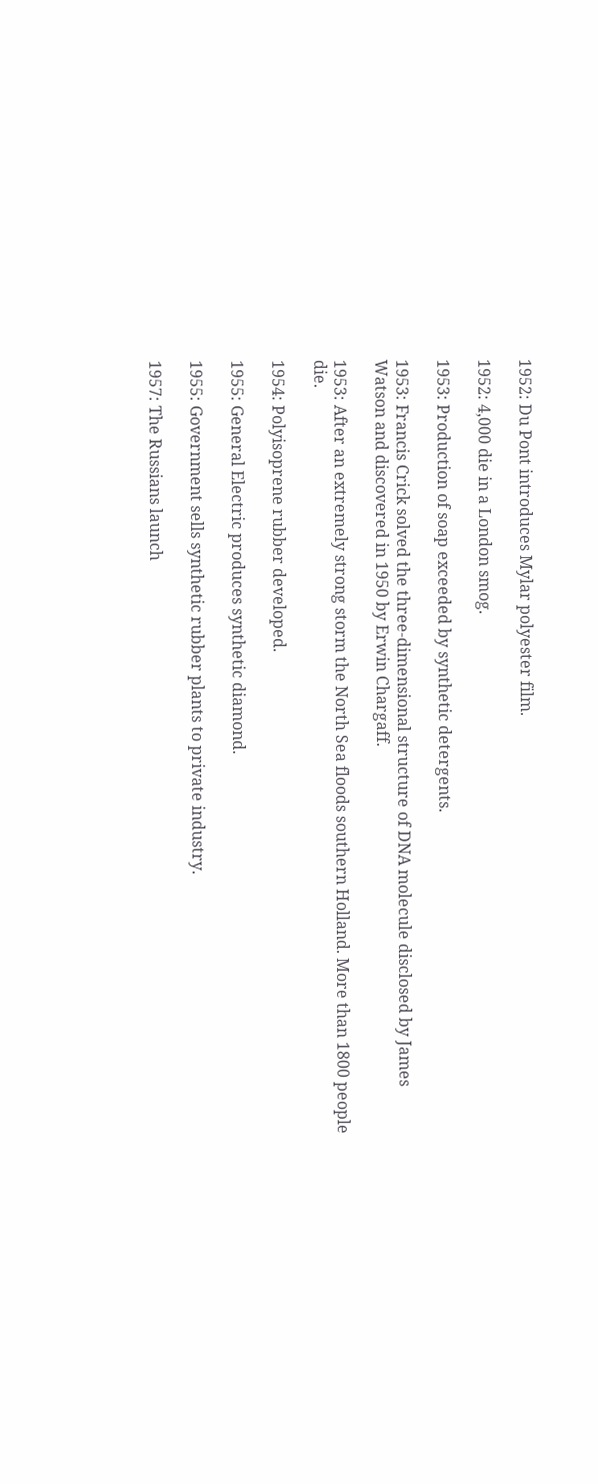1952: Du Pont introduces Mylar polyester film.

1952: 4,000 die in a London smog.

1953: Production of soap exceeded by synthetic detergents.

1953: Francis Crick solved the three-dimensional structure of DNA molecule disclosed by James Watson and discovered in 1950 by Erwin Chargaff.

1953: After an extremely strong storm the North Sea floods southern Holland. More than 1800 people die.

1954: Polyisoprene rubber developed.

1955: General Electric produces synthetic diamond.

1955: Government sells synthetic rubber plants to private industry.

1957: The Russians launch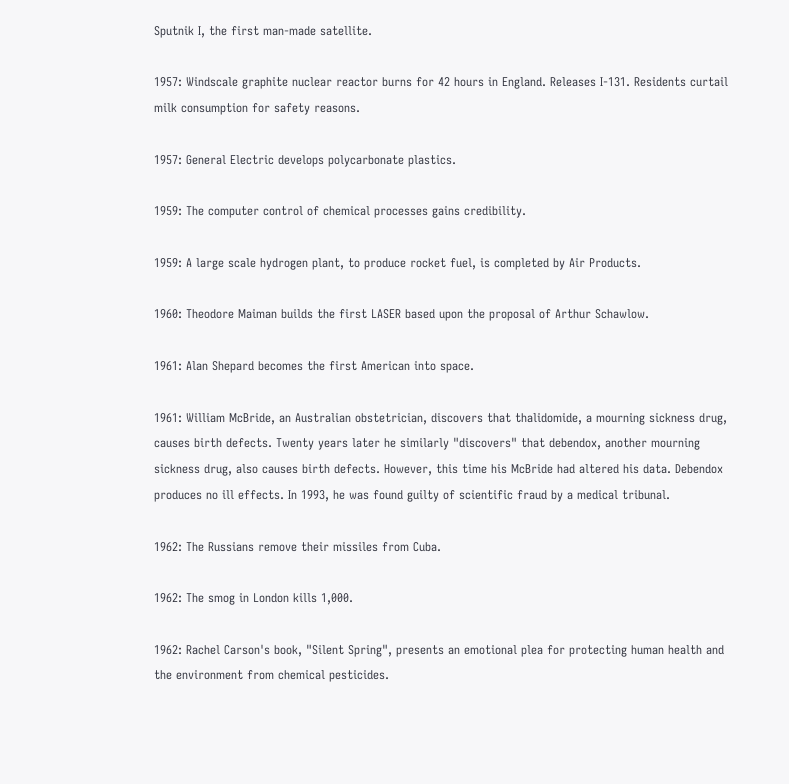Sputnik I, the first man-made satellite.

1957: Windscale graphite nuclear reactor burns for 42 hours in England. Releases I-131. Residents curtail milk consumption for safety reasons.

1957: General Electric develops polycarbonate plastics.

1959: The computer control of chemical processes gains credibility.

1959: A large scale hydrogen plant, to produce rocket fuel, is completed by Air Products.

1960: Theodore Maiman builds the first LASER based upon the proposal of Arthur Schawlow.

1961: Alan Shepard becomes the first American into space.

1961: William McBride, an Australian obstetrician, discovers that thalidomide, a mourning sickness drug, causes birth defects. Twenty years later he similarly "discovers" that debendox, another mourning sickness drug, also causes birth defects. However, this time his McBride had altered his data. Debendox produces no ill effects. In 1993, he was found guilty of scientific fraud by a medical tribunal.

1962: The Russians remove their missiles from Cuba.

1962: The smog in London kills 1,000.

1962: Rachel Carson's book, "Silent Spring", presents an emotional plea for protecting human health and the environment from chemical pesticides.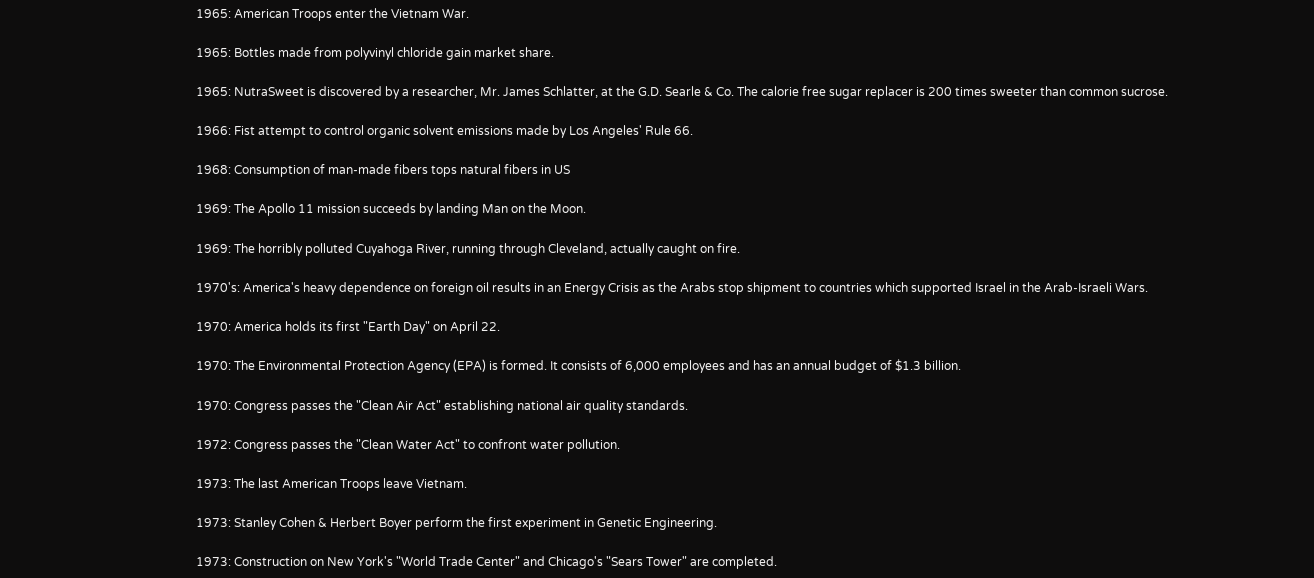1965: American Troops enter the Vietnam War.

1965: Bottles made from polyvinyl chloride gain market share.

1965: NutraSweet is discovered by a researcher, Mr. James Schlatter, at the G.D. Searle & Co. The calorie free sugar replacer is 200 times sweeter than common sucrose.

1966: Fist attempt to control organic solvent emissions made by Los Angeles' Rule 66.

1968: Consumption of man-made fibers tops natural fibers in US

1969: The Apollo 11 mission succeeds by landing Man on the Moon.

1969: The horribly polluted Cuyahoga River, running through Cleveland, actually caught on fire.

1970's: America's heavy dependence on foreign oil results in an Energy Crisis as the Arabs stop shipment to countries which supported Israel in the Arab-Israeli Wars.

1970: America holds its first "Earth Day" on April 22.

1970: The Environmental Protection Agency (EPA) is formed. It consists of 6,000 employees and has an annual budget of $1.3 billion.

1970: Congress passes the "Clean Air Act" establishing national air quality standards.

1972: Congress passes the "Clean Water Act" to confront water pollution.

1973: The last American Troops leave Vietnam.

1973: Stanley Cohen & Herbert Boyer perform the first experiment in Genetic Engineering.

1973: Construction on New York's "World Trade Center" and Chicago's "Sears Tower" are completed.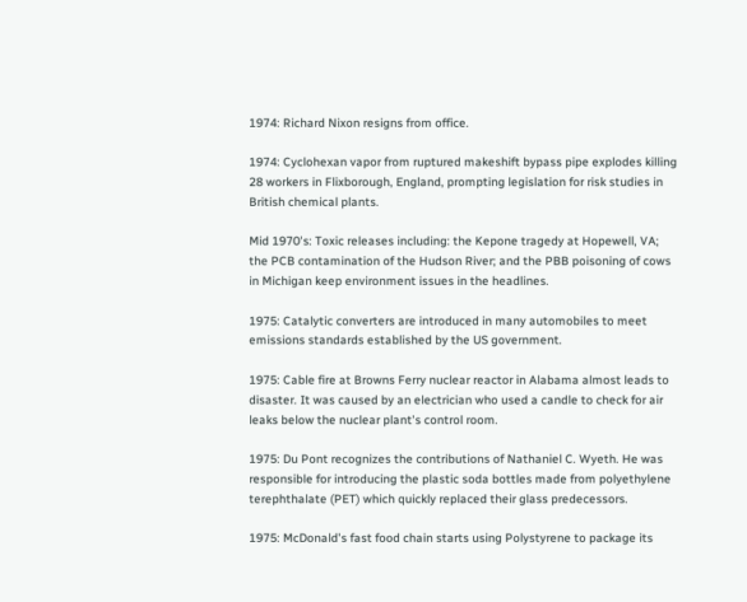1974: Richard Nixon resigns from office.

1974: Cyclohexan vapor from ruptured makeshift bypass pipe explodes killing 28 workers in Flixborough, England, prompting legislation for risk studies in British chemical plants.

Mid 1970's: Toxic releases including: the Kepone tragedy at Hopewell, VA; the PCB contamination of the Hudson River; and the PBB poisoning of cows in Michigan keep environment issues in the headlines.

1975: Catalytic converters are introduced in many automobiles to meet emissions standards established by the US government.

1975: Cable fire at Browns Ferry nuclear reactor in Alabama almost leads to disaster. It was caused by an electrician who used a candle to check for air leaks below the nuclear plant's control room.

1975: Du Pont recognizes the contributions of Nathaniel C. Wyeth. He was responsible for introducing the plastic soda bottles made from polyethylene terephthalate (PET) which quickly replaced their glass predecessors.

1975: McDonald's fast food chain starts using Polystyrene to package its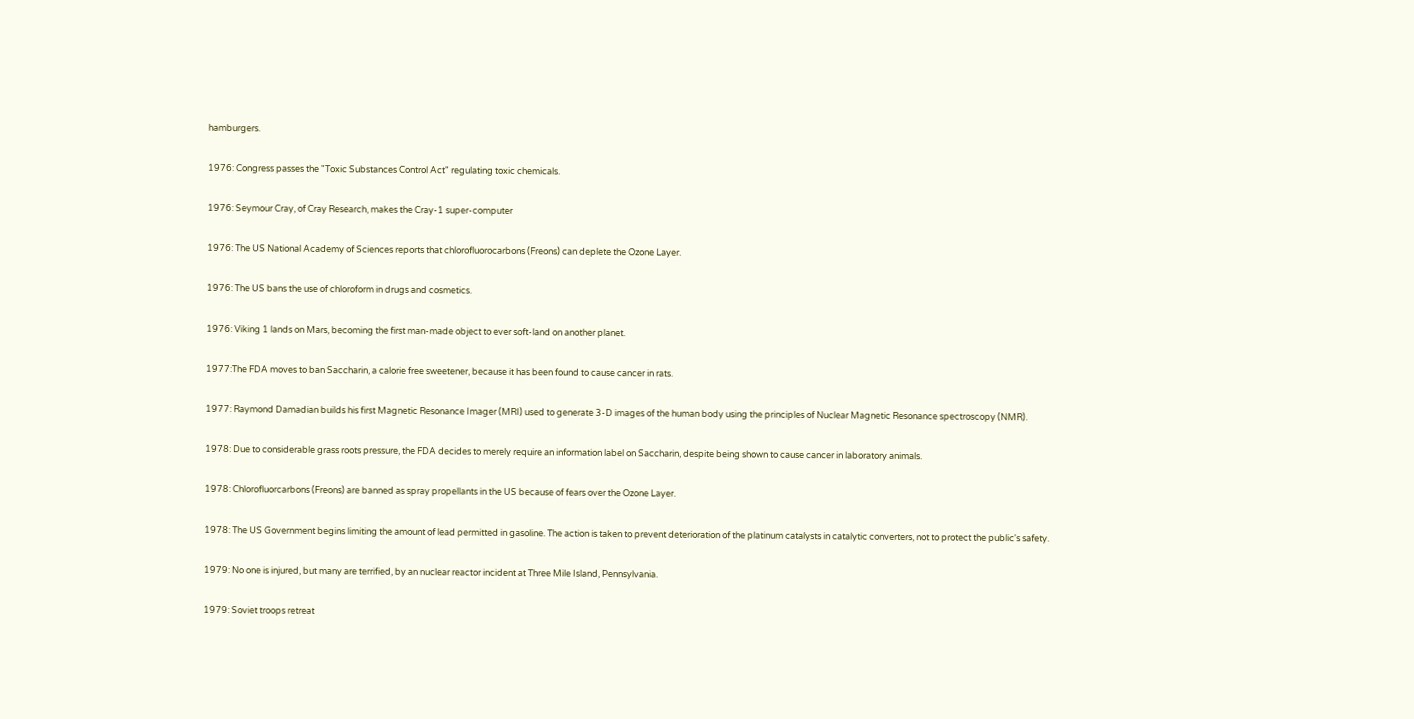hamburgers.

1976: Congress passes the "Toxic Substances Control Act" regulating toxic chemicals.

1976: Seymour Cray, of Cray Research, makes the Cray-1 super-computer

1976: The US National Academy of Sciences reports that chlorofluorocarbons (Freons) can deplete the Ozone Layer.

1976: The US bans the use of chloroform in drugs and cosmetics.

1976: Viking 1 lands on Mars, becoming the first man-made object to ever soft-land on another planet.

1977:The FDA moves to ban Saccharin, a calorie free sweetener, because it has been found to cause cancer in rats.

1977: Raymond Damadian builds his first Magnetic Resonance Imager (MRI) used to generate 3-D images of the human body using the principles of Nuclear Magnetic Resonance spectroscopy (NMR).

1978: Due to considerable grass roots pressure, the FDA decides to merely require an information label on Saccharin, despite being shown to cause cancer in laboratory animals.

1978: Chlorofluorcarbons (Freons) are banned as spray propellants in the US because of fears over the Ozone Layer.

1978: The US Government begins limiting the amount of lead permitted in gasoline. The action is taken to prevent deterioration of the platinum catalysts in catalytic converters, not to protect the public's safety.

1979: No one is injured, but many are terrified, by an nuclear reactor incident at Three Mile Island, Pennsylvania.

1979: Soviet troops retreat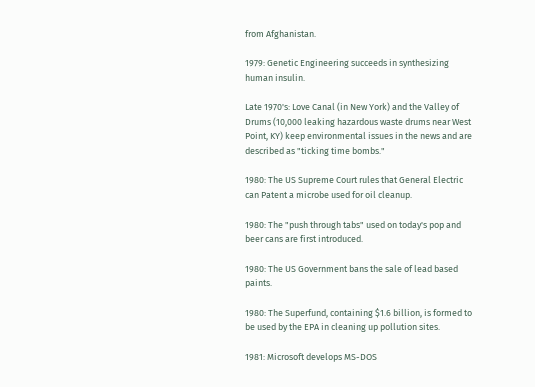from Afghanistan.

1979: Genetic Engineering succeeds in synthesizing human insulin.

Late 1970's: Love Canal (in New York) and the Valley of Drums (10,000 leaking hazardous waste drums near West Point, KY) keep environmental issues in the news and are described as "ticking time bombs."

1980: The US Supreme Court rules that General Electric can Patent a microbe used for oil cleanup.

1980: The "push through tabs" used on today's pop and beer cans are first introduced.

1980: The US Government bans the sale of lead based paints.

1980: The Superfund, containing $1.6 billion, is formed to be used by the EPA in cleaning up pollution sites.

1981: Microsoft develops MS-DOS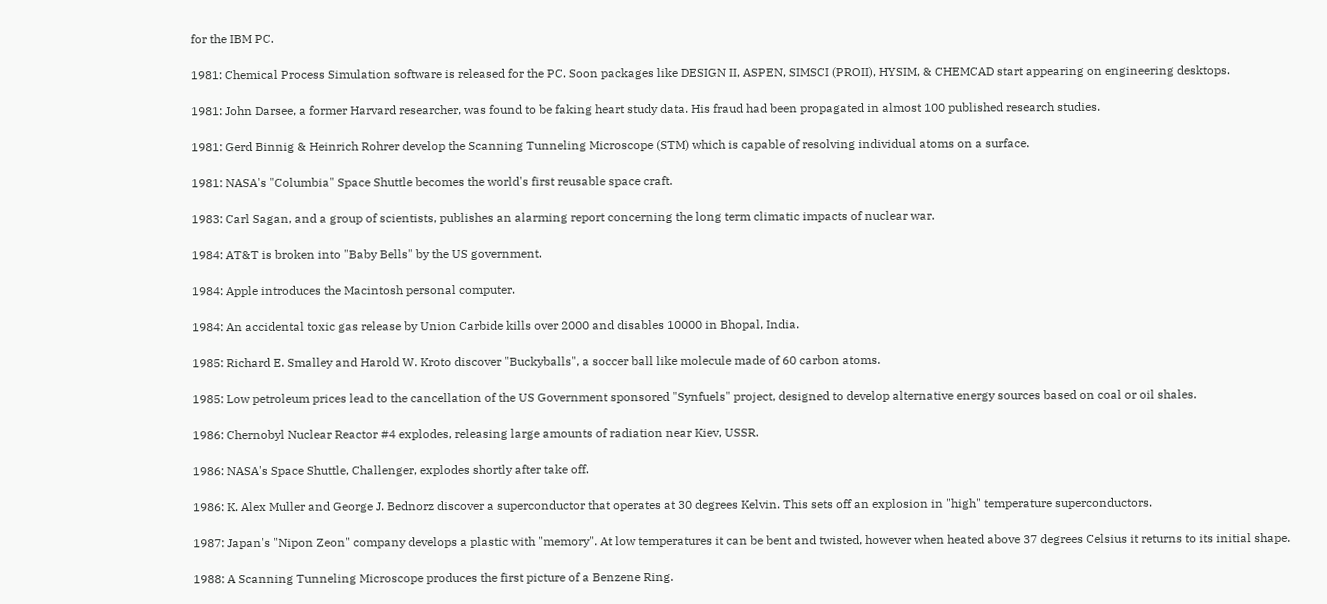for the IBM PC.

1981: Chemical Process Simulation software is released for the PC. Soon packages like DESIGN II, ASPEN, SIMSCI (PROII), HYSIM, & CHEMCAD start appearing on engineering desktops.

1981: John Darsee, a former Harvard researcher, was found to be faking heart study data. His fraud had been propagated in almost 100 published research studies.

1981: Gerd Binnig & Heinrich Rohrer develop the Scanning Tunneling Microscope (STM) which is capable of resolving individual atoms on a surface.

1981: NASA's "Columbia" Space Shuttle becomes the world's first reusable space craft.

1983: Carl Sagan, and a group of scientists, publishes an alarming report concerning the long term climatic impacts of nuclear war.

1984: AT&T is broken into "Baby Bells" by the US government.

1984: Apple introduces the Macintosh personal computer.

1984: An accidental toxic gas release by Union Carbide kills over 2000 and disables 10000 in Bhopal, India.

1985: Richard E. Smalley and Harold W. Kroto discover "Buckyballs", a soccer ball like molecule made of 60 carbon atoms.

1985: Low petroleum prices lead to the cancellation of the US Government sponsored "Synfuels" project, designed to develop alternative energy sources based on coal or oil shales.

1986: Chernobyl Nuclear Reactor #4 explodes, releasing large amounts of radiation near Kiev, USSR.

1986: NASA's Space Shuttle, Challenger, explodes shortly after take off.

1986: K. Alex Muller and George J. Bednorz discover a superconductor that operates at 30 degrees Kelvin. This sets off an explosion in "high" temperature superconductors.

1987: Japan's "Nipon Zeon" company develops a plastic with "memory". At low temperatures it can be bent and twisted, however when heated above 37 degrees Celsius it returns to its initial shape.

1988: A Scanning Tunneling Microscope produces the first picture of a Benzene Ring.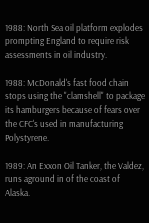1988: North Sea oil platform explodes prompting England to require risk assessments in oil industry.

1988: McDonald's fast food chain stops using the "clamshell" to package its hamburgers because of fears over the CFC's used in manufacturing Polystyrene.

1989: An Exxon Oil Tanker, the Valdez, runs aground in of the coast of Alaska.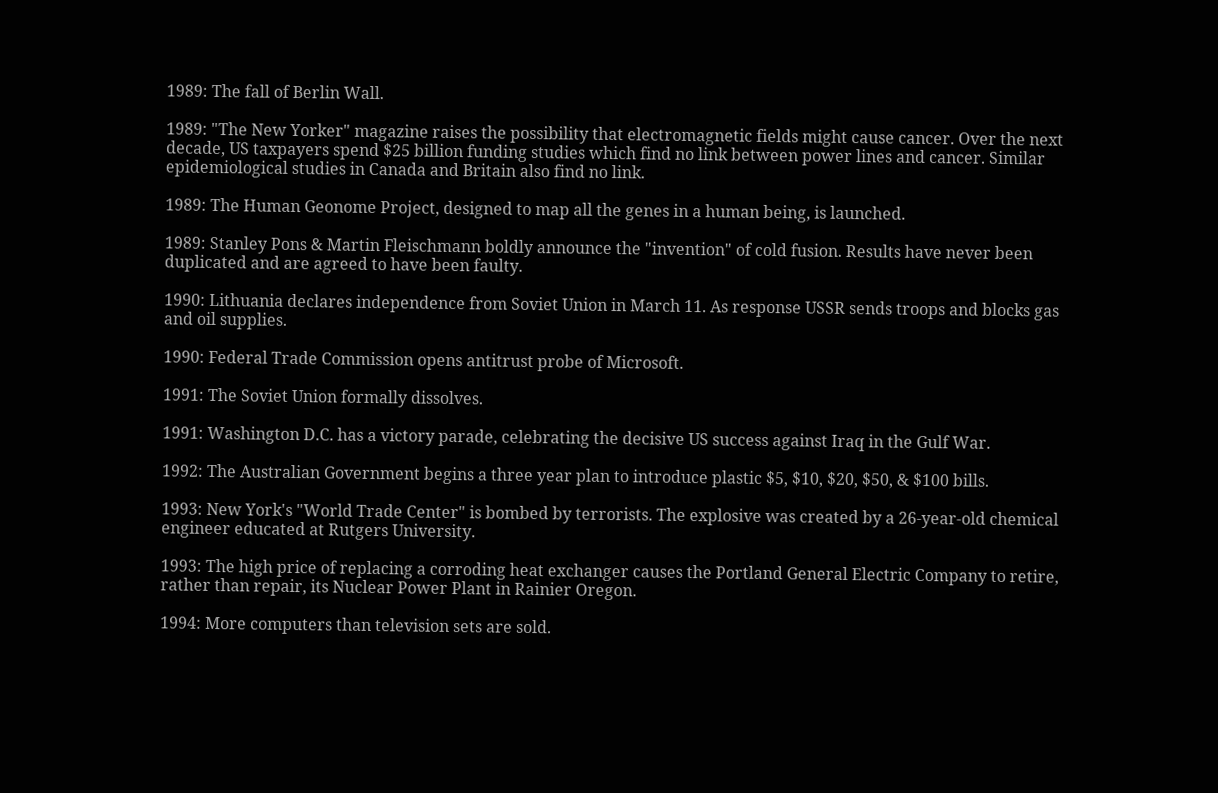1989: The fall of Berlin Wall.

1989: "The New Yorker" magazine raises the possibility that electromagnetic fields might cause cancer. Over the next decade, US taxpayers spend $25 billion funding studies which find no link between power lines and cancer. Similar epidemiological studies in Canada and Britain also find no link.

1989: The Human Geonome Project, designed to map all the genes in a human being, is launched.

1989: Stanley Pons & Martin Fleischmann boldly announce the "invention" of cold fusion. Results have never been duplicated and are agreed to have been faulty.

1990: Lithuania declares independence from Soviet Union in March 11. As response USSR sends troops and blocks gas and oil supplies.

1990: Federal Trade Commission opens antitrust probe of Microsoft.

1991: The Soviet Union formally dissolves.

1991: Washington D.C. has a victory parade, celebrating the decisive US success against Iraq in the Gulf War.

1992: The Australian Government begins a three year plan to introduce plastic $5, $10, $20, $50, & $100 bills.

1993: New York's "World Trade Center" is bombed by terrorists. The explosive was created by a 26-year-old chemical engineer educated at Rutgers University.

1993: The high price of replacing a corroding heat exchanger causes the Portland General Electric Company to retire, rather than repair, its Nuclear Power Plant in Rainier Oregon.

1994: More computers than television sets are sold.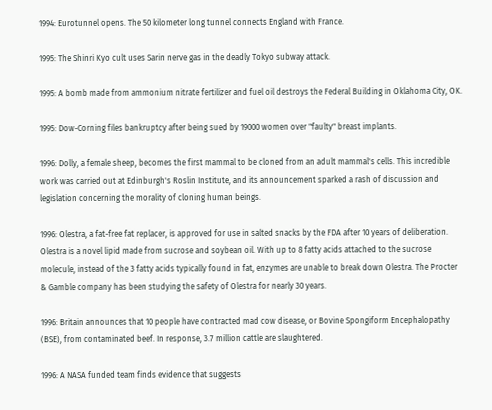1994: Eurotunnel opens. The 50 kilometer long tunnel connects England with France.

1995: The Shinri Kyo cult uses Sarin nerve gas in the deadly Tokyo subway attack.

1995: A bomb made from ammonium nitrate fertilizer and fuel oil destroys the Federal Building in Oklahoma City, OK.

1995: Dow-Corning files bankruptcy after being sued by 19000 women over "faulty" breast implants.

1996: Dolly, a female sheep, becomes the first mammal to be cloned from an adult mammal's cells. This incredible work was carried out at Edinburgh's Roslin Institute, and its announcement sparked a rash of discussion and legislation concerning the morality of cloning human beings.

1996: Olestra, a fat-free fat replacer, is approved for use in salted snacks by the FDA after 10 years of deliberation. Olestra is a novel lipid made from sucrose and soybean oil. With up to 8 fatty acids attached to the sucrose molecule, instead of the 3 fatty acids typically found in fat, enzymes are unable to break down Olestra. The Procter & Gamble company has been studying the safety of Olestra for nearly 30 years.

1996: Britain announces that 10 people have contracted mad cow disease, or Bovine Spongiform Encephalopathy (BSE), from contaminated beef. In response, 3.7 million cattle are slaughtered.

1996: A NASA funded team finds evidence that suggests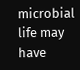microbial life may have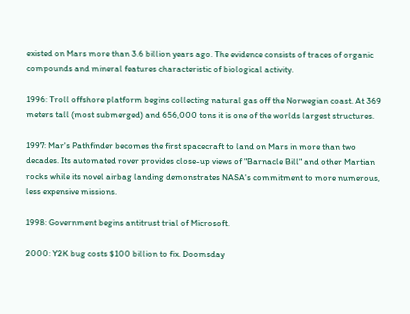existed on Mars more than 3.6 billion years ago. The evidence consists of traces of organic compounds and mineral features characteristic of biological activity.

1996: Troll offshore platform begins collecting natural gas off the Norwegian coast. At 369 meters tall (most submerged) and 656,000 tons it is one of the worlds largest structures.

1997: Mar's Pathfinder becomes the first spacecraft to land on Mars in more than two decades. Its automated rover provides close-up views of "Barnacle Bill" and other Martian rocks while its novel airbag landing demonstrates NASA's commitment to more numerous, less expensive missions.

1998: Government begins antitrust trial of Microsoft.

2000: Y2K bug costs $100 billion to fix. Doomsday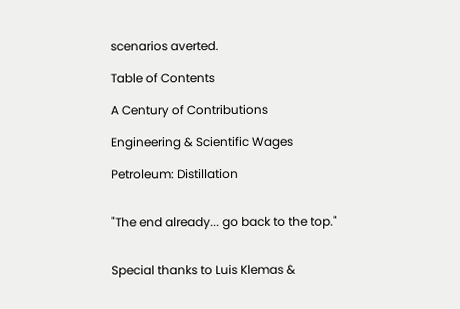scenarios averted.

Table of Contents

A Century of Contributions

Engineering & Scientific Wages

Petroleum: Distillation


"The end already... go back to the top."


Special thanks to Luis Klemas &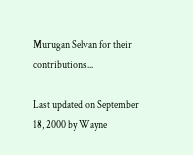Murugan Selvan for their contributions...

Last updated on September 18, 2000 by Wayne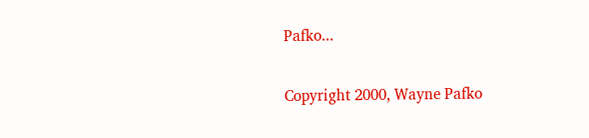Pafko...

Copyright 2000, Wayne Pafko